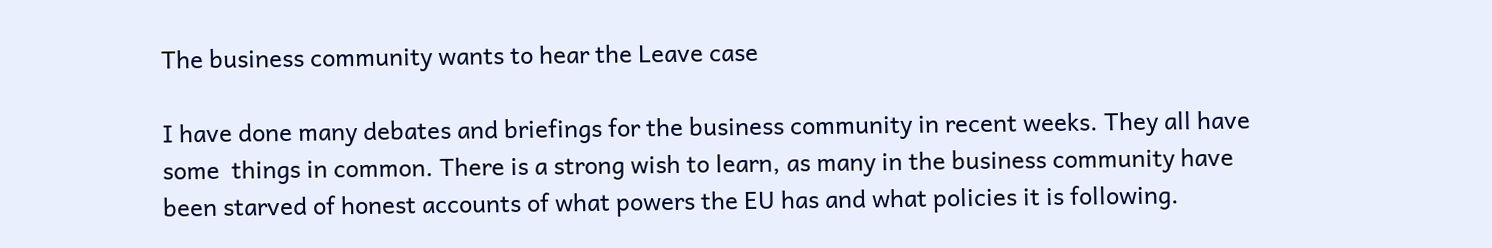The business community wants to hear the Leave case

I have done many debates and briefings for the business community in recent weeks. They all have some  things in common. There is a strong wish to learn, as many in the business community have  been starved of honest accounts of what powers the EU has and what policies it is following.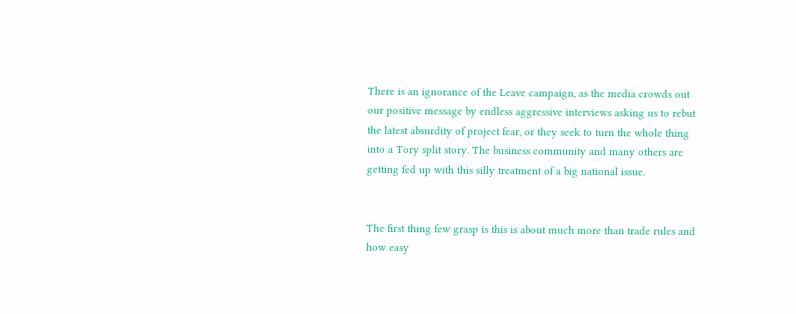There is an ignorance of the Leave campaign, as the media crowds out our positive message by endless aggressive interviews asking us to rebut the latest absurdity of project fear, or they seek to turn the whole thing into a Tory split story. The business community and many others are getting fed up with this silly treatment of a big national issue.


The first thing few grasp is this is about much more than trade rules and how easy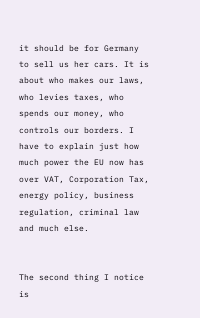it should be for Germany to sell us her cars. It is about who makes our laws, who levies taxes, who spends our money, who controls our borders. I have to explain just how much power the EU now has over VAT, Corporation Tax, energy policy, business regulation, criminal law and much else.


The second thing I notice is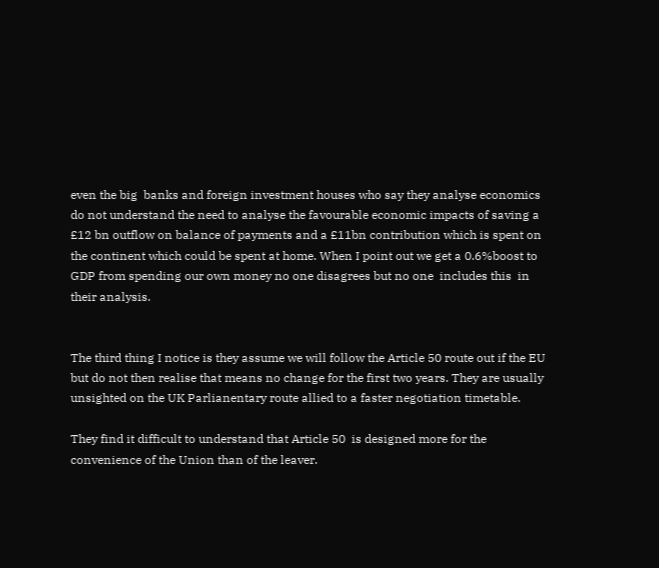even the big  banks and foreign investment houses who say they analyse economics do not understand the need to analyse the favourable economic impacts of saving a £12 bn outflow on balance of payments and a £11bn contribution which is spent on the continent which could be spent at home. When I point out we get a 0.6%boost to GDP from spending our own money no one disagrees but no one  includes this  in their analysis.


The third thing I notice is they assume we will follow the Article 50 route out if the EU but do not then realise that means no change for the first two years. They are usually unsighted on the UK Parlianentary route allied to a faster negotiation timetable.

They find it difficult to understand that Article 50  is designed more for the convenience of the Union than of the leaver.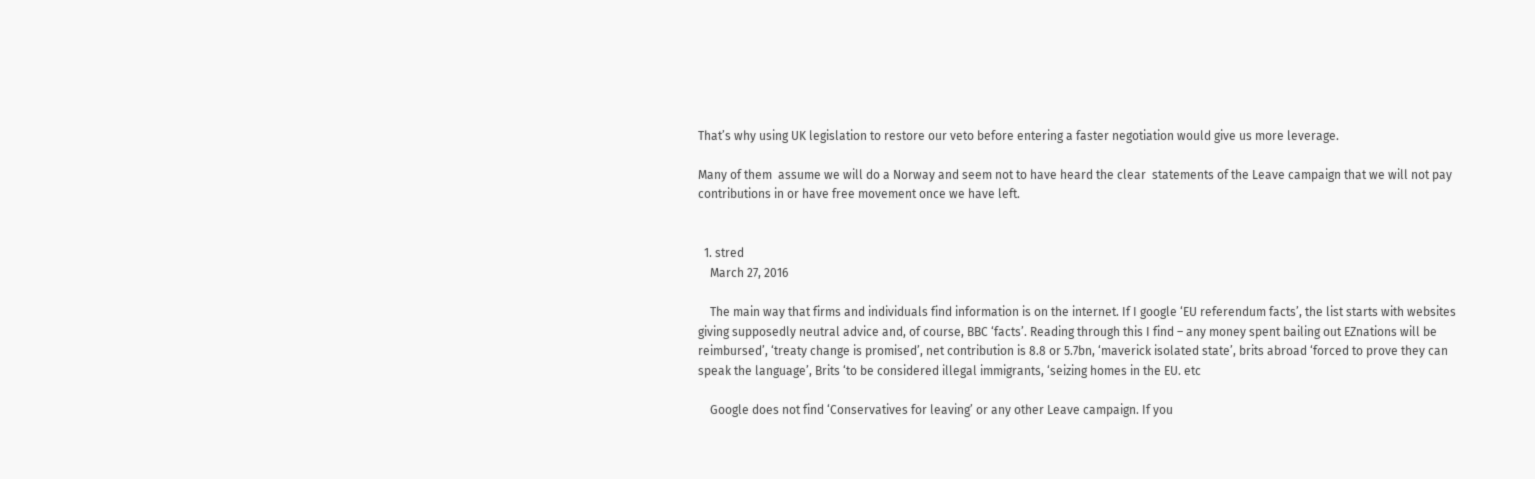That’s why using UK legislation to restore our veto before entering a faster negotiation would give us more leverage.

Many of them  assume we will do a Norway and seem not to have heard the clear  statements of the Leave campaign that we will not pay contributions in or have free movement once we have left.


  1. stred
    March 27, 2016

    The main way that firms and individuals find information is on the internet. If I google ‘EU referendum facts’, the list starts with websites giving supposedly neutral advice and, of course, BBC ‘facts’. Reading through this I find – any money spent bailing out EZnations will be reimbursed’, ‘treaty change is promised’, net contribution is 8.8 or 5.7bn, ‘maverick isolated state’, brits abroad ‘forced to prove they can speak the language’, Brits ‘to be considered illegal immigrants, ‘seizing homes in the EU. etc

    Google does not find ‘Conservatives for leaving’ or any other Leave campaign. If you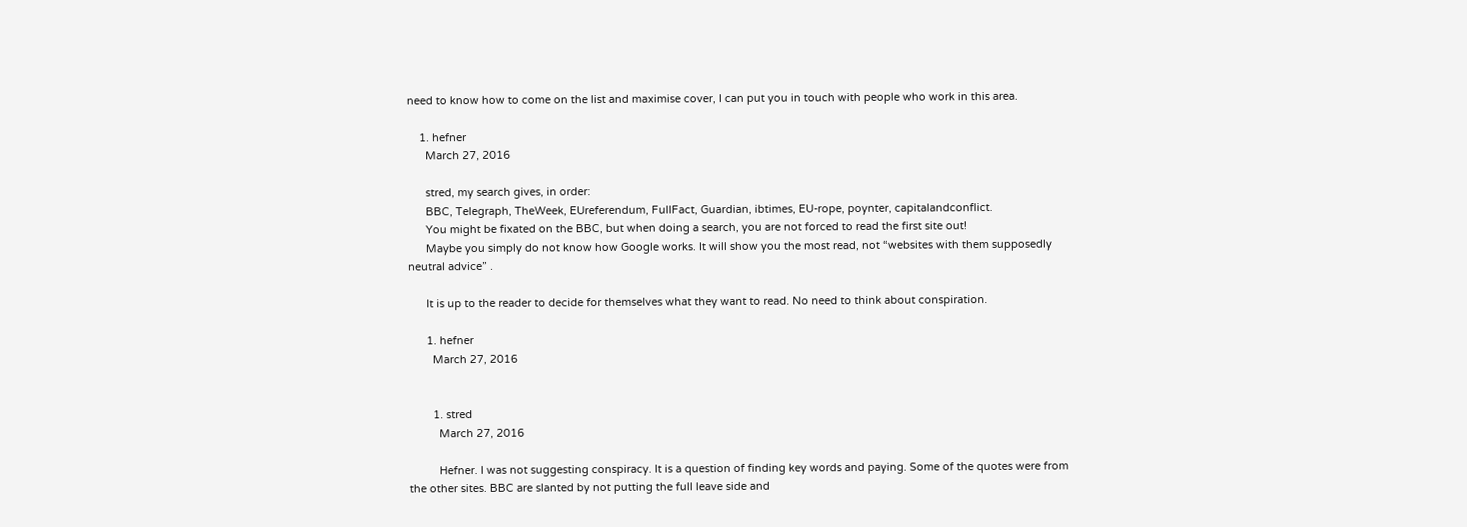need to know how to come on the list and maximise cover, I can put you in touch with people who work in this area.

    1. hefner
      March 27, 2016

      stred, my search gives, in order:
      BBC, Telegraph, TheWeek, EUreferendum, FullFact, Guardian, ibtimes, EU-rope, poynter, capitalandconflict.
      You might be fixated on the BBC, but when doing a search, you are not forced to read the first site out!
      Maybe you simply do not know how Google works. It will show you the most read, not “websites with them supposedly neutral advice” .

      It is up to the reader to decide for themselves what they want to read. No need to think about conspiration.

      1. hefner
        March 27, 2016


        1. stred
          March 27, 2016

          Hefner. I was not suggesting conspiracy. It is a question of finding key words and paying. Some of the quotes were from the other sites. BBC are slanted by not putting the full leave side and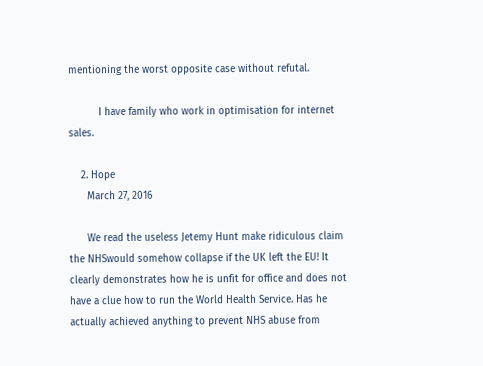mentioning the worst opposite case without refutal.

          I have family who work in optimisation for internet sales.

    2. Hope
      March 27, 2016

      We read the useless Jetemy Hunt make ridiculous claim the NHSwould somehow collapse if the UK left the EU! It clearly demonstrates how he is unfit for office and does not have a clue how to run the World Health Service. Has he actually achieved anything to prevent NHS abuse from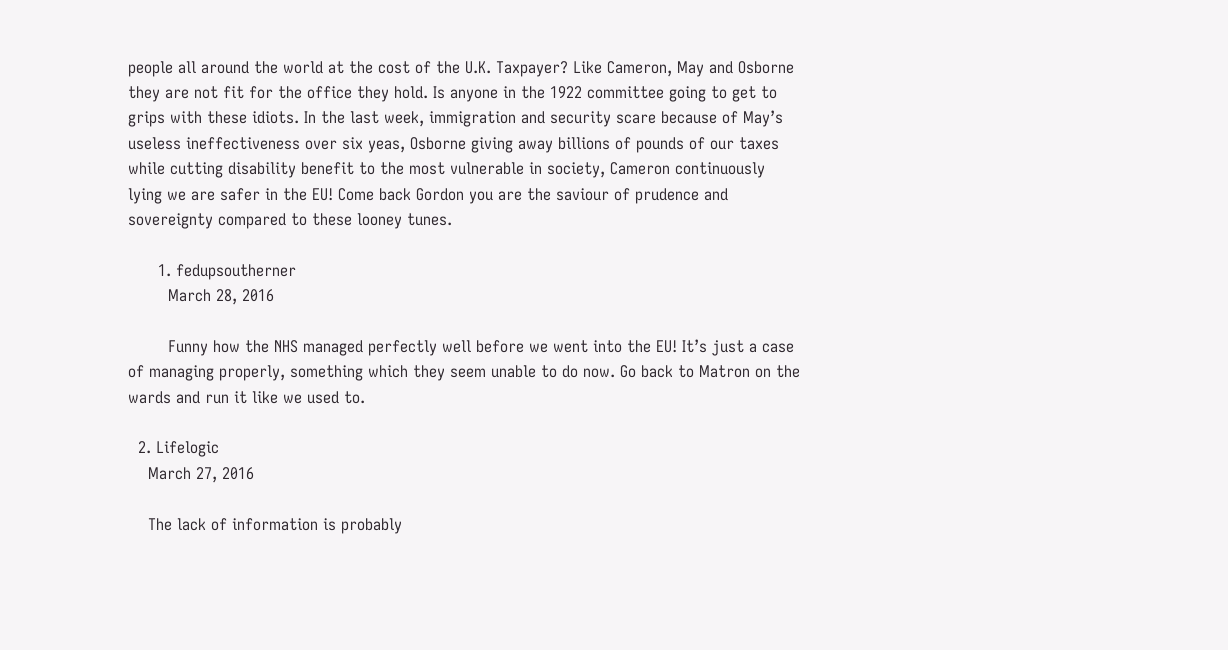people all around the world at the cost of the U.K. Taxpayer? Like Cameron, May and Osborne they are not fit for the office they hold. Is anyone in the 1922 committee going to get to grips with these idiots. In the last week, immigration and security scare because of May’s useless ineffectiveness over six yeas, Osborne giving away billions of pounds of our taxes while cutting disability benefit to the most vulnerable in society, Cameron continuously lying we are safer in the EU! Come back Gordon you are the saviour of prudence and sovereignty compared to these looney tunes.

      1. fedupsoutherner
        March 28, 2016

        Funny how the NHS managed perfectly well before we went into the EU! It’s just a case of managing properly, something which they seem unable to do now. Go back to Matron on the wards and run it like we used to.

  2. Lifelogic
    March 27, 2016

    The lack of information is probably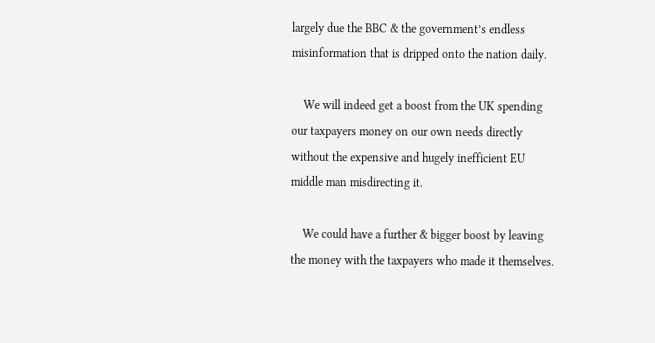largely due the BBC & the government’s endless misinformation that is dripped onto the nation daily.

    We will indeed get a boost from the UK spending our taxpayers money on our own needs directly without the expensive and hugely inefficient EU middle man misdirecting it.

    We could have a further & bigger boost by leaving the money with the taxpayers who made it themselves.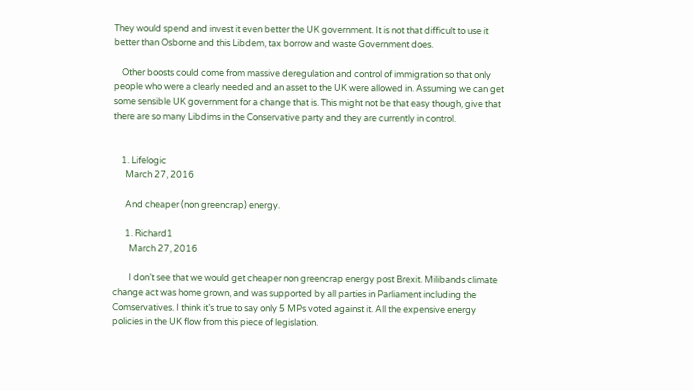They would spend and invest it even better the UK government. It is not that difficult to use it better than Osborne and this Libdem, tax borrow and waste Government does.

    Other boosts could come from massive deregulation and control of immigration so that only people who were a clearly needed and an asset to the UK were allowed in. Assuming we can get some sensible UK government for a change that is. This might not be that easy though, give that there are so many Libdims in the Conservative party and they are currently in control.


    1. Lifelogic
      March 27, 2016

      And cheaper (non greencrap) energy.

      1. Richard1
        March 27, 2016

        I don’t see that we would get cheaper non greencrap energy post Brexit. Milibands climate change act was home grown, and was supported by all parties in Parliament including the Comservatives. I think it’s true to say only 5 MPs voted against it. All the expensive energy policies in the UK flow from this piece of legislation.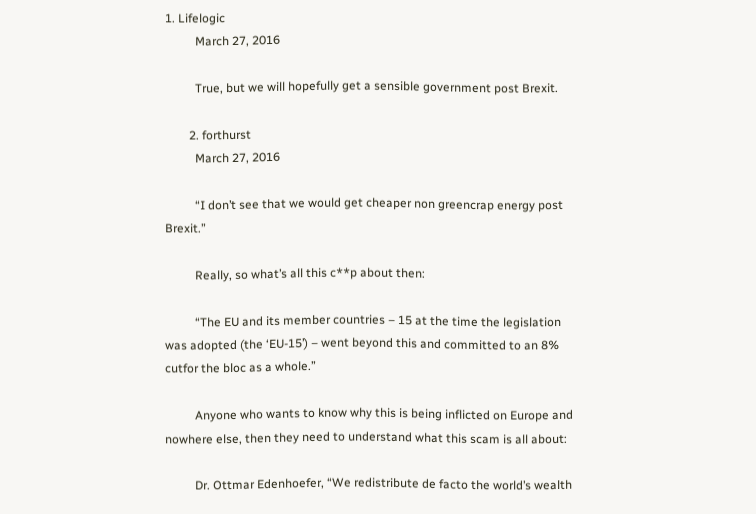1. Lifelogic
          March 27, 2016

          True, but we will hopefully get a sensible government post Brexit.

        2. forthurst
          March 27, 2016

          “I don’t see that we would get cheaper non greencrap energy post Brexit.”

          Really, so what’s all this c**p about then:

          “The EU and its member countries – 15 at the time the legislation was adopted (the ‘EU-15’) – went beyond this and committed to an 8% cutfor the bloc as a whole.”

          Anyone who wants to know why this is being inflicted on Europe and nowhere else, then they need to understand what this scam is all about:

          Dr. Ottmar Edenhoefer, “We redistribute de facto the world’s wealth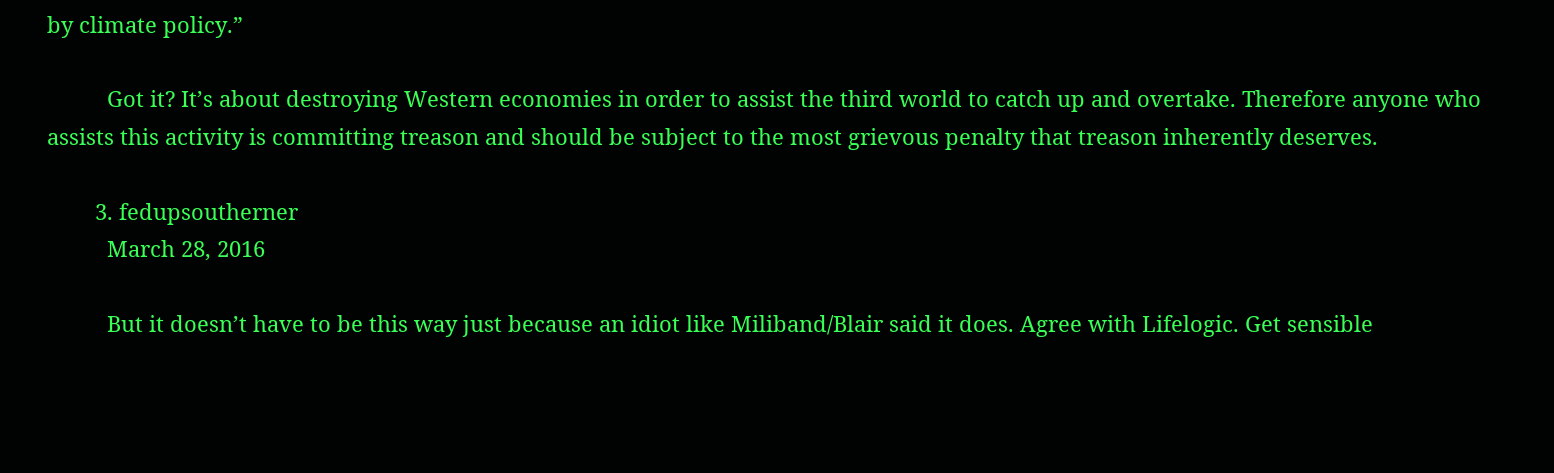by climate policy.”

          Got it? It’s about destroying Western economies in order to assist the third world to catch up and overtake. Therefore anyone who assists this activity is committing treason and should be subject to the most grievous penalty that treason inherently deserves.

        3. fedupsoutherner
          March 28, 2016

          But it doesn’t have to be this way just because an idiot like Miliband/Blair said it does. Agree with Lifelogic. Get sensible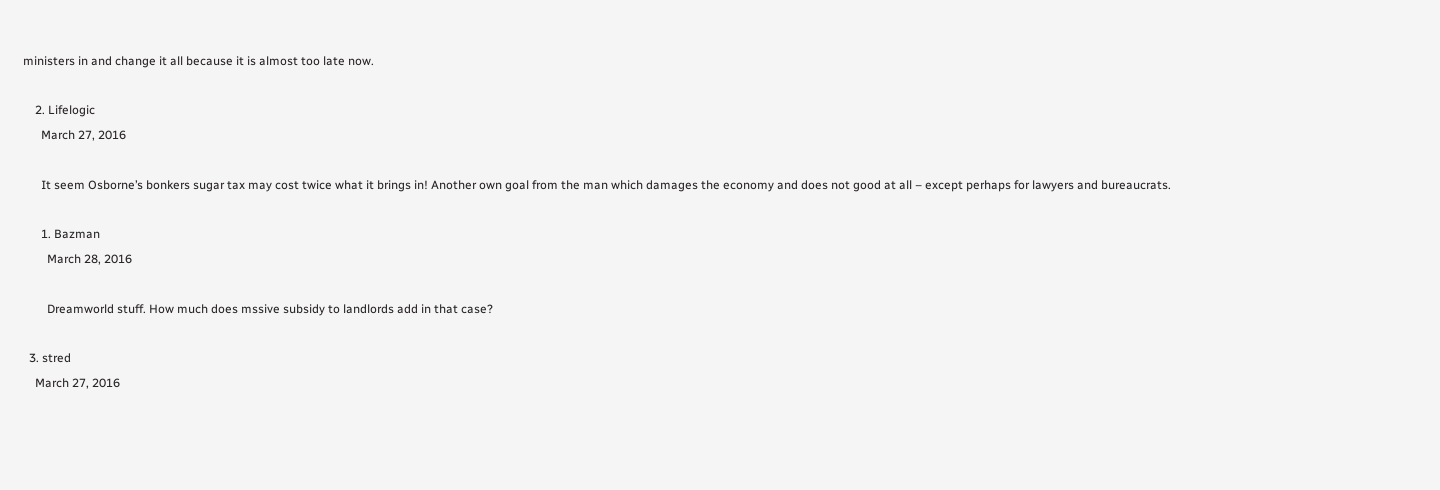ministers in and change it all because it is almost too late now.

    2. Lifelogic
      March 27, 2016

      It seem Osborne’s bonkers sugar tax may cost twice what it brings in! Another own goal from the man which damages the economy and does not good at all – except perhaps for lawyers and bureaucrats.

      1. Bazman
        March 28, 2016

        Dreamworld stuff. How much does mssive subsidy to landlords add in that case?

  3. stred
    March 27, 2016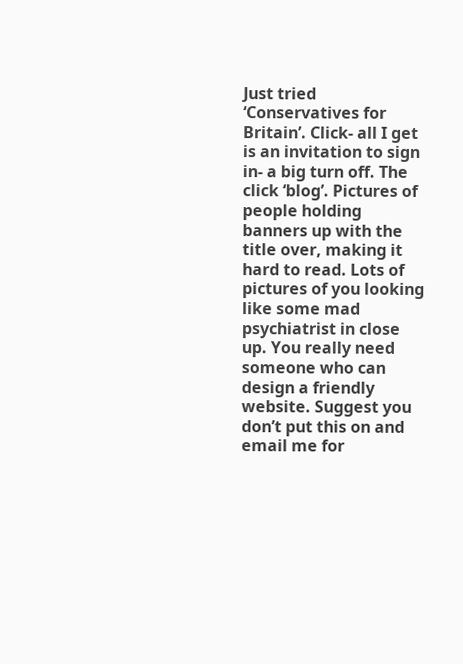Just tried ‘Conservatives for Britain’. Click- all I get is an invitation to sign in- a big turn off. The click ‘blog’. Pictures of people holding banners up with the title over, making it hard to read. Lots of pictures of you looking like some mad psychiatrist in close up. You really need someone who can design a friendly website. Suggest you don’t put this on and email me for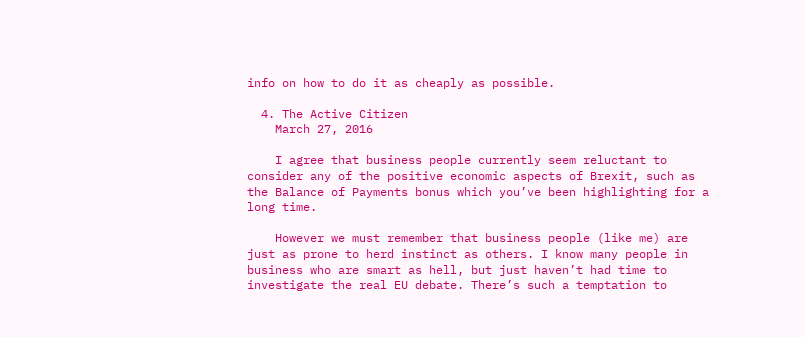info on how to do it as cheaply as possible.

  4. The Active Citizen
    March 27, 2016

    I agree that business people currently seem reluctant to consider any of the positive economic aspects of Brexit, such as the Balance of Payments bonus which you’ve been highlighting for a long time.

    However we must remember that business people (like me) are just as prone to herd instinct as others. I know many people in business who are smart as hell, but just haven’t had time to investigate the real EU debate. There’s such a temptation to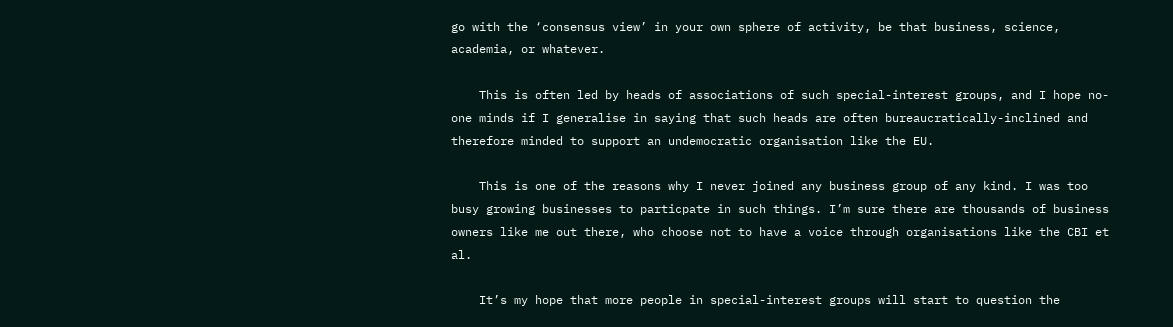go with the ‘consensus view’ in your own sphere of activity, be that business, science, academia, or whatever.

    This is often led by heads of associations of such special-interest groups, and I hope no-one minds if I generalise in saying that such heads are often bureaucratically-inclined and therefore minded to support an undemocratic organisation like the EU.

    This is one of the reasons why I never joined any business group of any kind. I was too busy growing businesses to particpate in such things. I’m sure there are thousands of business owners like me out there, who choose not to have a voice through organisations like the CBI et al.

    It’s my hope that more people in special-interest groups will start to question the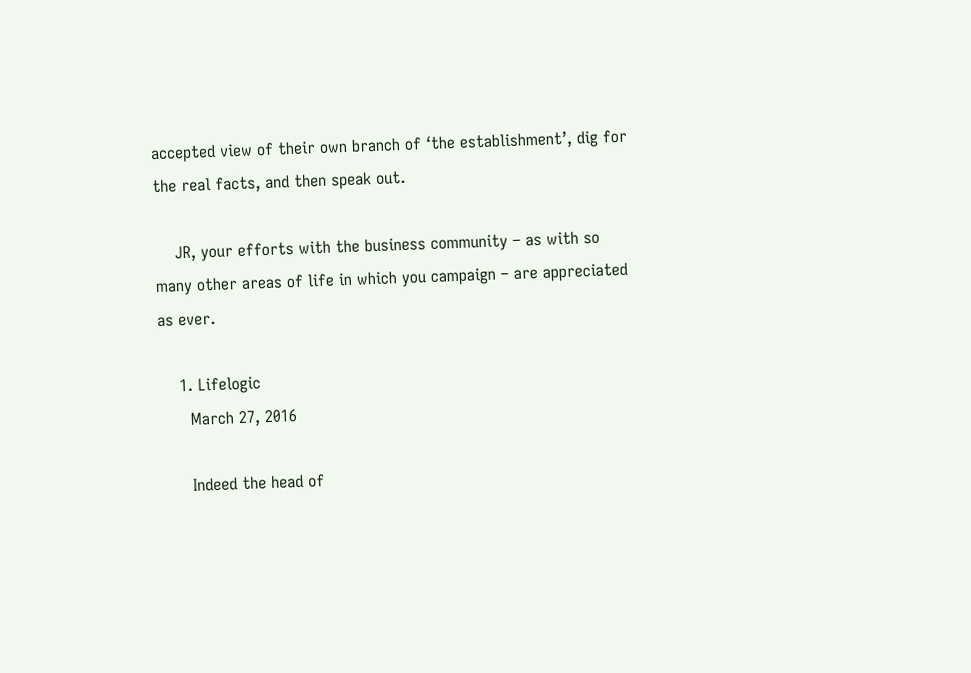accepted view of their own branch of ‘the establishment’, dig for the real facts, and then speak out.

    JR, your efforts with the business community – as with so many other areas of life in which you campaign – are appreciated as ever.

    1. Lifelogic
      March 27, 2016

      Indeed the head of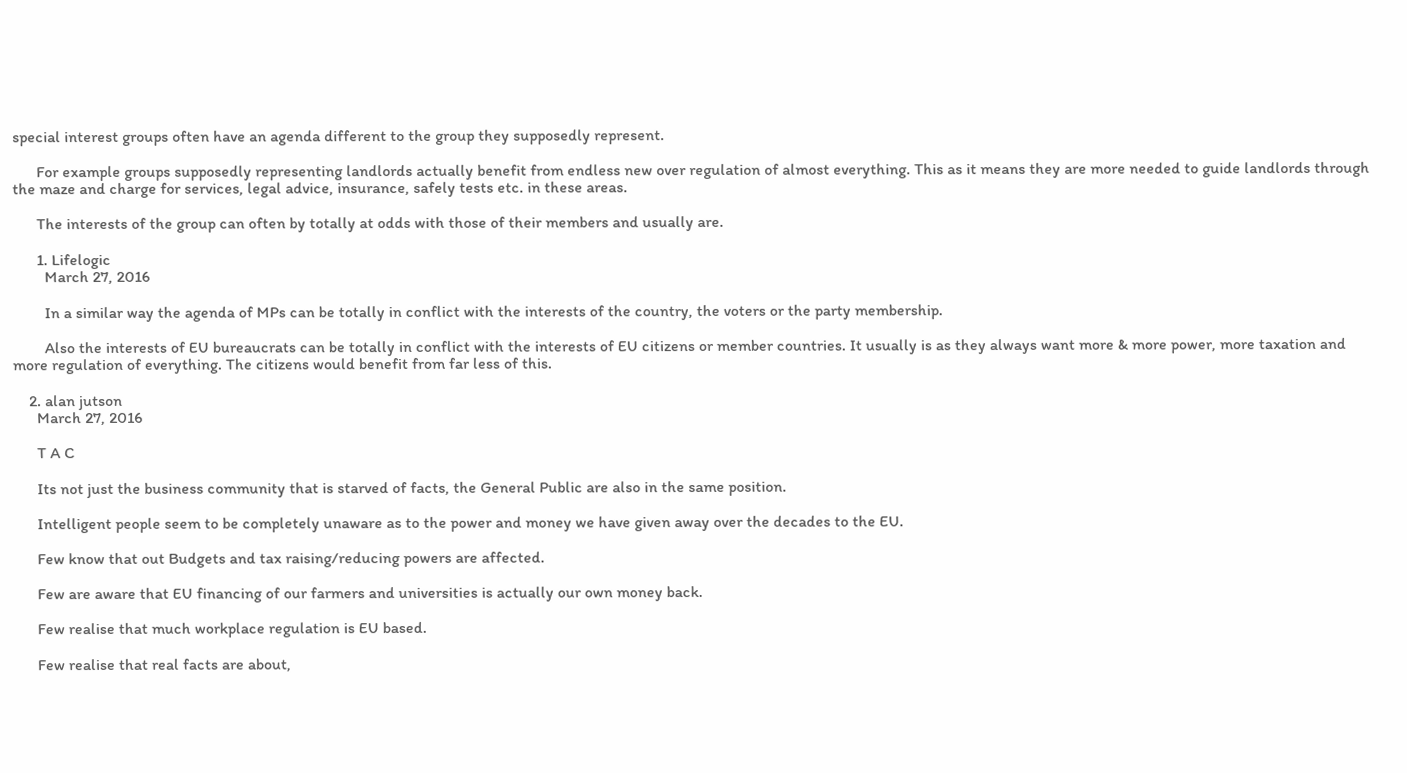special interest groups often have an agenda different to the group they supposedly represent.

      For example groups supposedly representing landlords actually benefit from endless new over regulation of almost everything. This as it means they are more needed to guide landlords through the maze and charge for services, legal advice, insurance, safely tests etc. in these areas.

      The interests of the group can often by totally at odds with those of their members and usually are.

      1. Lifelogic
        March 27, 2016

        In a similar way the agenda of MPs can be totally in conflict with the interests of the country, the voters or the party membership.

        Also the interests of EU bureaucrats can be totally in conflict with the interests of EU citizens or member countries. It usually is as they always want more & more power, more taxation and more regulation of everything. The citizens would benefit from far less of this.

    2. alan jutson
      March 27, 2016

      T A C

      Its not just the business community that is starved of facts, the General Public are also in the same position.

      Intelligent people seem to be completely unaware as to the power and money we have given away over the decades to the EU.

      Few know that out Budgets and tax raising/reducing powers are affected.

      Few are aware that EU financing of our farmers and universities is actually our own money back.

      Few realise that much workplace regulation is EU based.

      Few realise that real facts are about,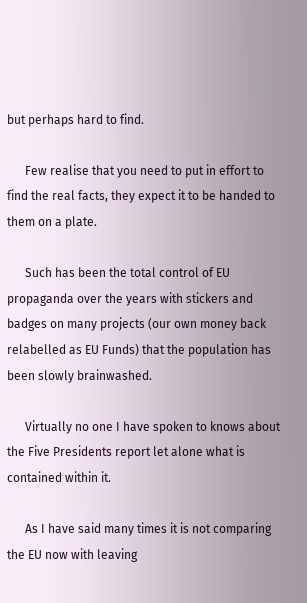but perhaps hard to find.

      Few realise that you need to put in effort to find the real facts, they expect it to be handed to them on a plate.

      Such has been the total control of EU propaganda over the years with stickers and badges on many projects (our own money back relabelled as EU Funds) that the population has been slowly brainwashed.

      Virtually no one I have spoken to knows about the Five Presidents report let alone what is contained within it.

      As I have said many times it is not comparing the EU now with leaving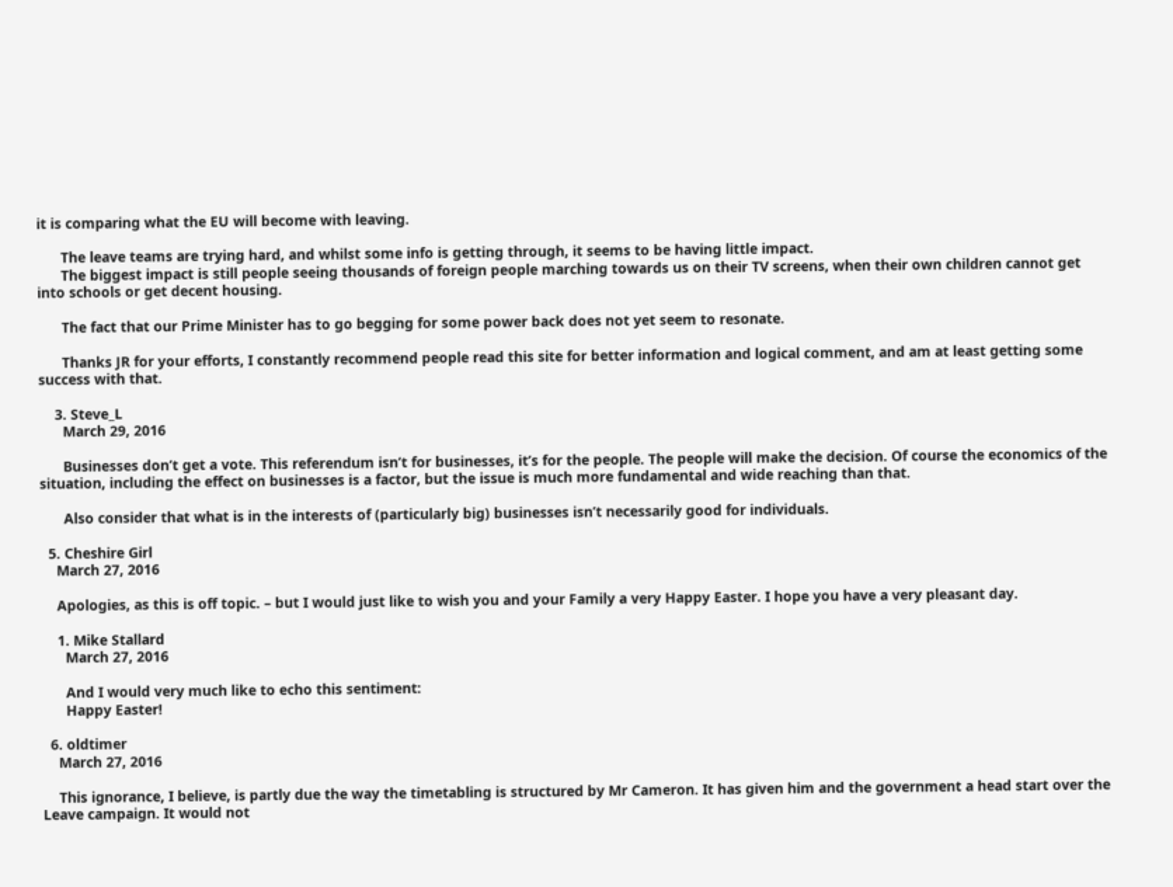it is comparing what the EU will become with leaving.

      The leave teams are trying hard, and whilst some info is getting through, it seems to be having little impact.
      The biggest impact is still people seeing thousands of foreign people marching towards us on their TV screens, when their own children cannot get into schools or get decent housing.

      The fact that our Prime Minister has to go begging for some power back does not yet seem to resonate.

      Thanks JR for your efforts, I constantly recommend people read this site for better information and logical comment, and am at least getting some success with that.

    3. Steve_L
      March 29, 2016

      Businesses don’t get a vote. This referendum isn’t for businesses, it’s for the people. The people will make the decision. Of course the economics of the situation, including the effect on businesses is a factor, but the issue is much more fundamental and wide reaching than that.

      Also consider that what is in the interests of (particularly big) businesses isn’t necessarily good for individuals.

  5. Cheshire Girl
    March 27, 2016

    Apologies, as this is off topic. – but I would just like to wish you and your Family a very Happy Easter. I hope you have a very pleasant day.

    1. Mike Stallard
      March 27, 2016

      And I would very much like to echo this sentiment:
      Happy Easter!

  6. oldtimer
    March 27, 2016

    This ignorance, I believe, is partly due the way the timetabling is structured by Mr Cameron. It has given him and the government a head start over the Leave campaign. It would not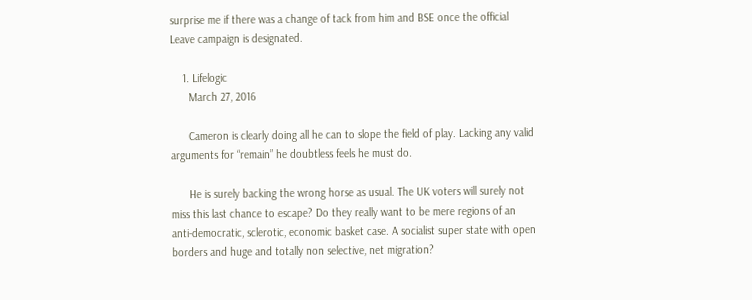surprise me if there was a change of tack from him and BSE once the official Leave campaign is designated.

    1. Lifelogic
      March 27, 2016

      Cameron is clearly doing all he can to slope the field of play. Lacking any valid arguments for “remain” he doubtless feels he must do.

      He is surely backing the wrong horse as usual. The UK voters will surely not miss this last chance to escape? Do they really want to be mere regions of an anti-democratic, sclerotic, economic basket case. A socialist super state with open borders and huge and totally non selective, net migration?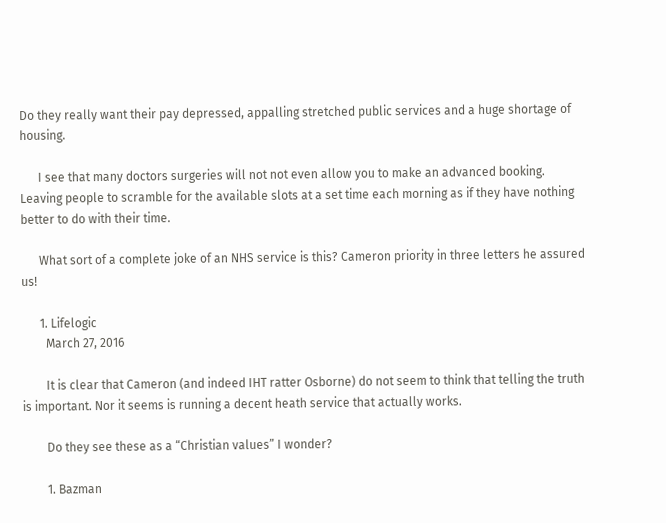Do they really want their pay depressed, appalling stretched public services and a huge shortage of housing.

      I see that many doctors surgeries will not not even allow you to make an advanced booking. Leaving people to scramble for the available slots at a set time each morning as if they have nothing better to do with their time.

      What sort of a complete joke of an NHS service is this? Cameron priority in three letters he assured us!

      1. Lifelogic
        March 27, 2016

        It is clear that Cameron (and indeed IHT ratter Osborne) do not seem to think that telling the truth is important. Nor it seems is running a decent heath service that actually works.

        Do they see these as a “Christian values” I wonder?

        1. Bazman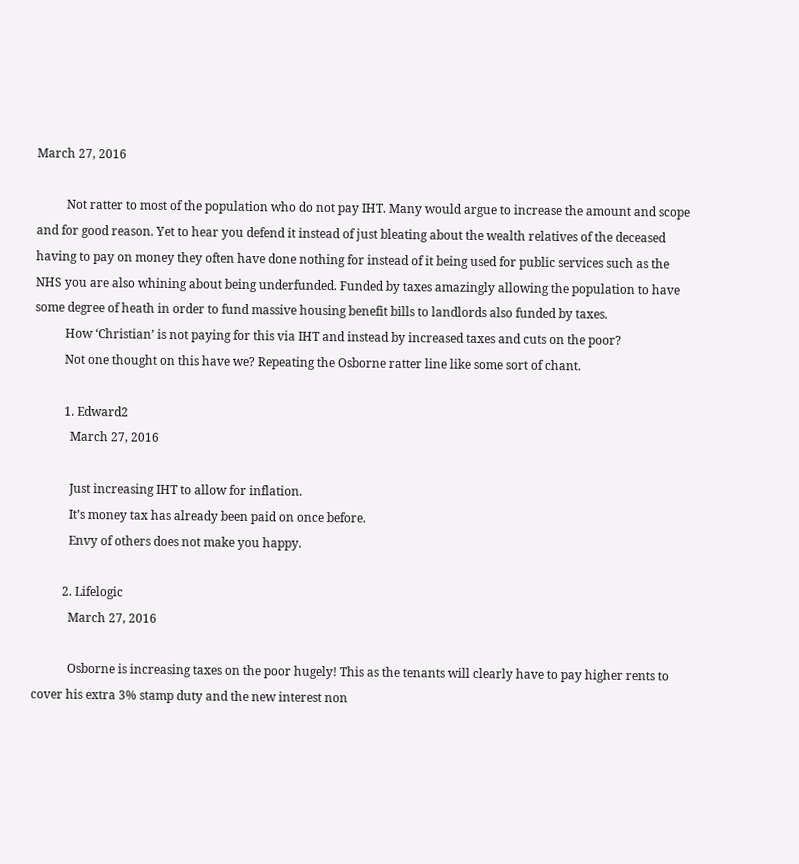March 27, 2016

          Not ratter to most of the population who do not pay IHT. Many would argue to increase the amount and scope and for good reason. Yet to hear you defend it instead of just bleating about the wealth relatives of the deceased having to pay on money they often have done nothing for instead of it being used for public services such as the NHS you are also whining about being underfunded. Funded by taxes amazingly allowing the population to have some degree of heath in order to fund massive housing benefit bills to landlords also funded by taxes.
          How ‘Christian’ is not paying for this via IHT and instead by increased taxes and cuts on the poor?
          Not one thought on this have we? Repeating the Osborne ratter line like some sort of chant.

          1. Edward2
            March 27, 2016

            Just increasing IHT to allow for inflation.
            It’s money tax has already been paid on once before.
            Envy of others does not make you happy.

          2. Lifelogic
            March 27, 2016

            Osborne is increasing taxes on the poor hugely! This as the tenants will clearly have to pay higher rents to cover his extra 3% stamp duty and the new interest non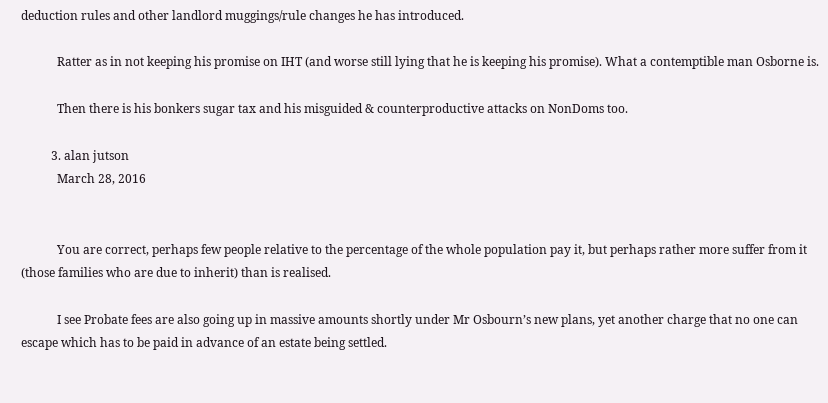deduction rules and other landlord muggings/rule changes he has introduced.

            Ratter as in not keeping his promise on IHT (and worse still lying that he is keeping his promise). What a contemptible man Osborne is.

            Then there is his bonkers sugar tax and his misguided & counterproductive attacks on NonDoms too.

          3. alan jutson
            March 28, 2016


            You are correct, perhaps few people relative to the percentage of the whole population pay it, but perhaps rather more suffer from it (those families who are due to inherit) than is realised.

            I see Probate fees are also going up in massive amounts shortly under Mr Osbourn’s new plans, yet another charge that no one can escape which has to be paid in advance of an estate being settled.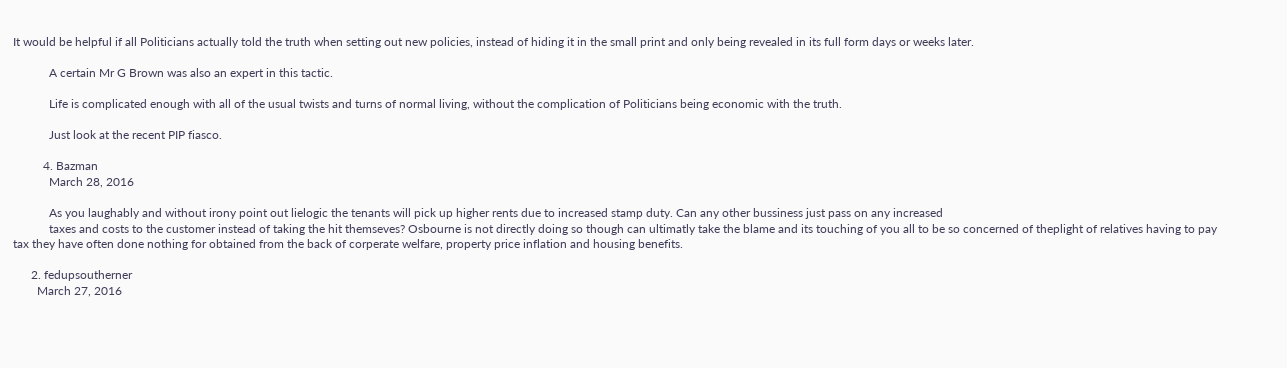It would be helpful if all Politicians actually told the truth when setting out new policies, instead of hiding it in the small print and only being revealed in its full form days or weeks later.

            A certain Mr G Brown was also an expert in this tactic.

            Life is complicated enough with all of the usual twists and turns of normal living, without the complication of Politicians being economic with the truth.

            Just look at the recent PIP fiasco.

          4. Bazman
            March 28, 2016

            As you laughably and without irony point out lielogic the tenants will pick up higher rents due to increased stamp duty. Can any other bussiness just pass on any increased
            taxes and costs to the customer instead of taking the hit themseves? Osbourne is not directly doing so though can ultimatly take the blame and its touching of you all to be so concerned of theplight of relatives having to pay tax they have often done nothing for obtained from the back of corperate welfare, property price inflation and housing benefits.

      2. fedupsoutherner
        March 27, 2016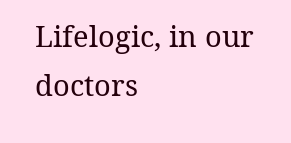Lifelogic, in our doctors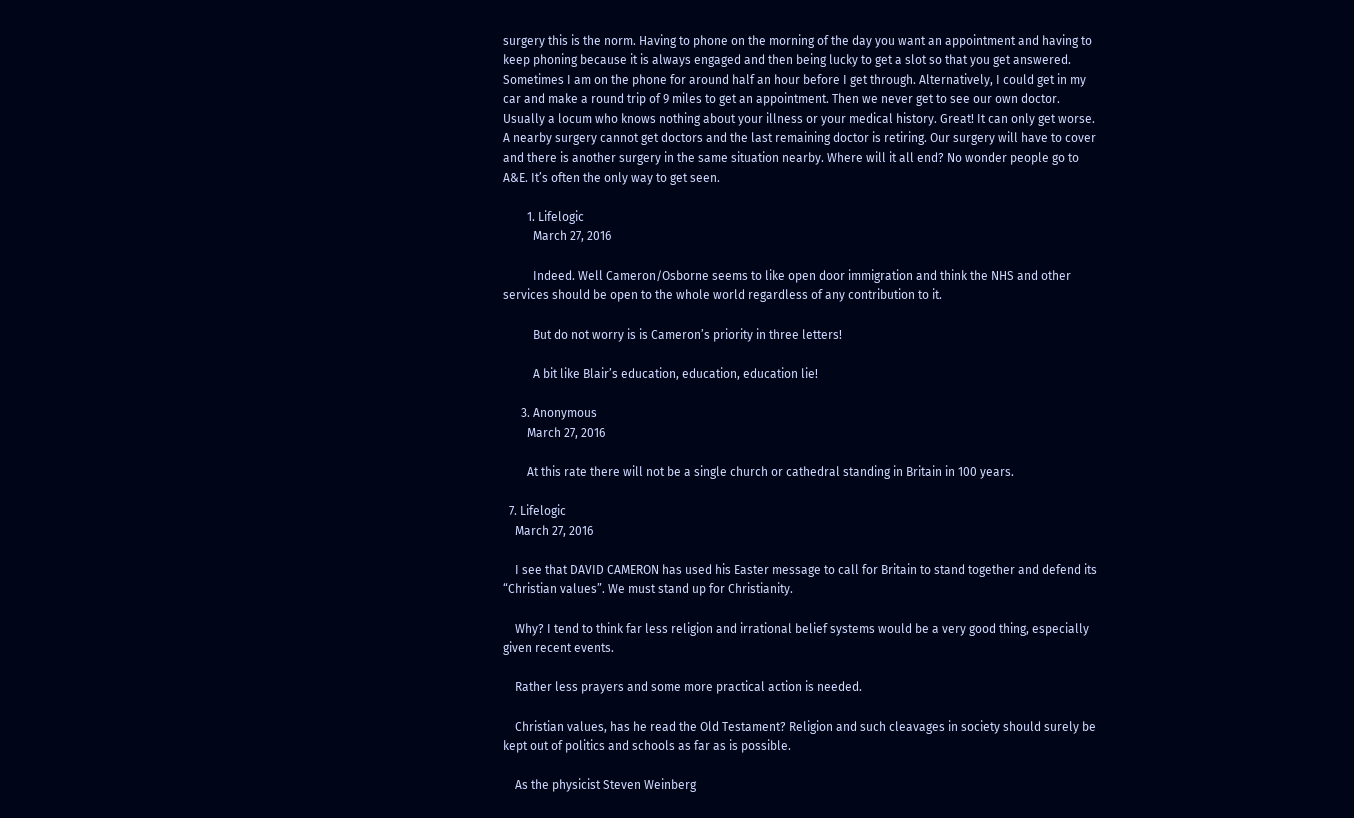surgery this is the norm. Having to phone on the morning of the day you want an appointment and having to keep phoning because it is always engaged and then being lucky to get a slot so that you get answered. Sometimes I am on the phone for around half an hour before I get through. Alternatively, I could get in my car and make a round trip of 9 miles to get an appointment. Then we never get to see our own doctor. Usually a locum who knows nothing about your illness or your medical history. Great! It can only get worse. A nearby surgery cannot get doctors and the last remaining doctor is retiring. Our surgery will have to cover and there is another surgery in the same situation nearby. Where will it all end? No wonder people go to A&E. It’s often the only way to get seen.

        1. Lifelogic
          March 27, 2016

          Indeed. Well Cameron/Osborne seems to like open door immigration and think the NHS and other services should be open to the whole world regardless of any contribution to it.

          But do not worry is is Cameron’s priority in three letters!

          A bit like Blair’s education, education, education lie!

      3. Anonymous
        March 27, 2016

        At this rate there will not be a single church or cathedral standing in Britain in 100 years.

  7. Lifelogic
    March 27, 2016

    I see that DAVID CAMERON has used his Easter message to call for Britain to stand together and defend its “Christian values”. We must stand up for Christianity.

    Why? I tend to think far less religion and irrational belief systems would be a very good thing, especially given recent events.

    Rather less prayers and some more practical action is needed.

    Christian values, has he read the Old Testament? Religion and such cleavages in society should surely be kept out of politics and schools as far as is possible.

    As the physicist Steven Weinberg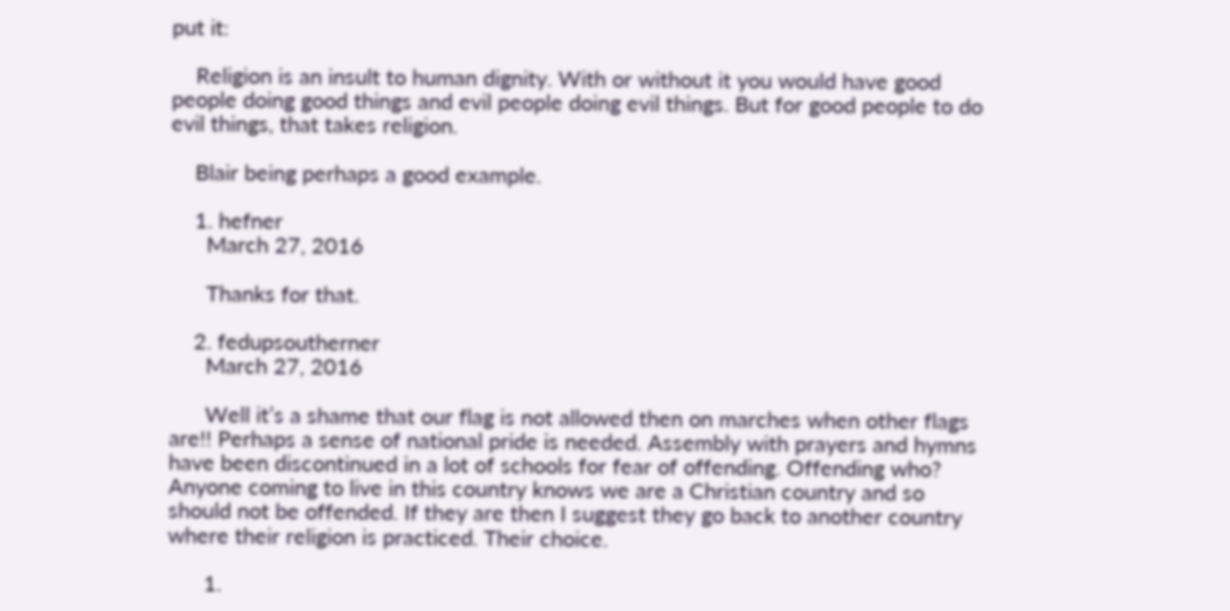put it:

    Religion is an insult to human dignity. With or without it you would have good people doing good things and evil people doing evil things. But for good people to do evil things, that takes religion.

    Blair being perhaps a good example.

    1. hefner
      March 27, 2016

      Thanks for that.

    2. fedupsoutherner
      March 27, 2016

      Well it’s a shame that our flag is not allowed then on marches when other flags are!! Perhaps a sense of national pride is needed. Assembly with prayers and hymns have been discontinued in a lot of schools for fear of offending. Offending who? Anyone coming to live in this country knows we are a Christian country and so should not be offended. If they are then I suggest they go back to another country where their religion is practiced. Their choice.

      1.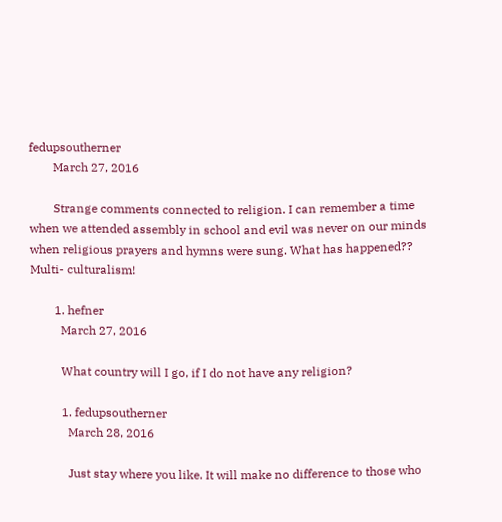fedupsoutherner
        March 27, 2016

        Strange comments connected to religion. I can remember a time when we attended assembly in school and evil was never on our minds when religious prayers and hymns were sung. What has happened?? Multi- culturalism!

        1. hefner
          March 27, 2016

          What country will I go, if I do not have any religion?

          1. fedupsoutherner
            March 28, 2016

            Just stay where you like. It will make no difference to those who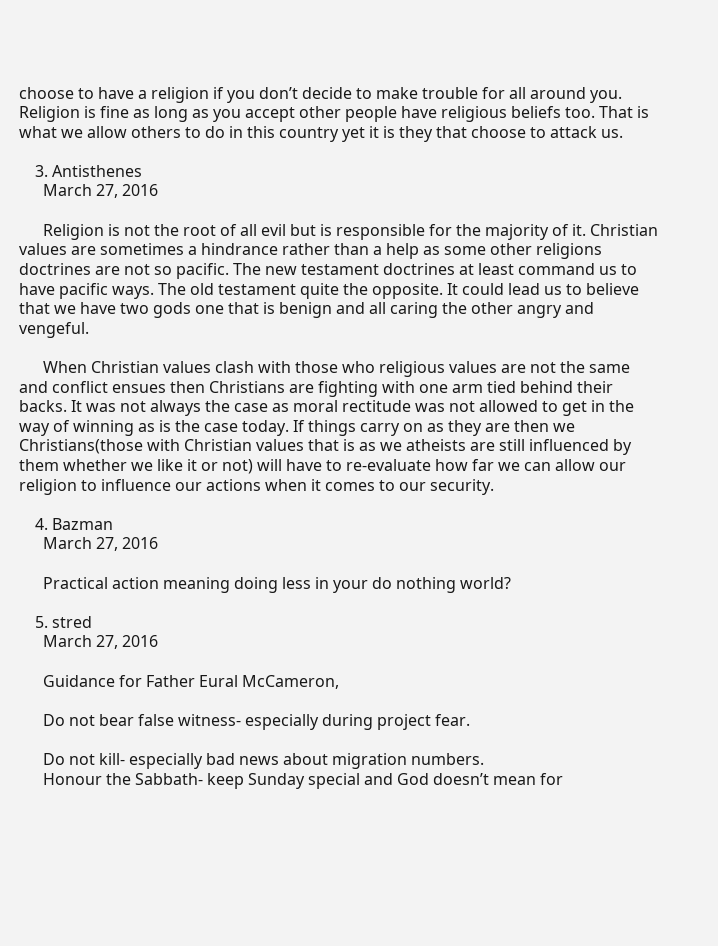choose to have a religion if you don’t decide to make trouble for all around you. Religion is fine as long as you accept other people have religious beliefs too. That is what we allow others to do in this country yet it is they that choose to attack us.

    3. Antisthenes
      March 27, 2016

      Religion is not the root of all evil but is responsible for the majority of it. Christian values are sometimes a hindrance rather than a help as some other religions doctrines are not so pacific. The new testament doctrines at least command us to have pacific ways. The old testament quite the opposite. It could lead us to believe that we have two gods one that is benign and all caring the other angry and vengeful.

      When Christian values clash with those who religious values are not the same and conflict ensues then Christians are fighting with one arm tied behind their backs. It was not always the case as moral rectitude was not allowed to get in the way of winning as is the case today. If things carry on as they are then we Christians(those with Christian values that is as we atheists are still influenced by them whether we like it or not) will have to re-evaluate how far we can allow our religion to influence our actions when it comes to our security.

    4. Bazman
      March 27, 2016

      Practical action meaning doing less in your do nothing world?

    5. stred
      March 27, 2016

      Guidance for Father Eural McCameron,

      Do not bear false witness- especially during project fear.

      Do not kill- especially bad news about migration numbers.
      Honour the Sabbath- keep Sunday special and God doesn’t mean for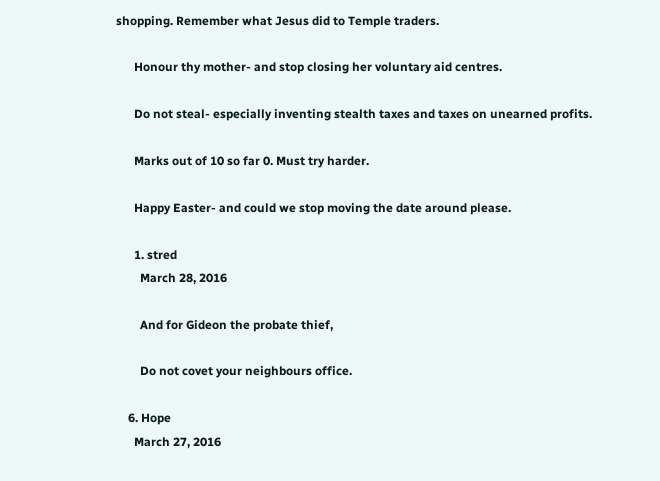shopping. Remember what Jesus did to Temple traders.

      Honour thy mother- and stop closing her voluntary aid centres.

      Do not steal- especially inventing stealth taxes and taxes on unearned profits.

      Marks out of 10 so far 0. Must try harder.

      Happy Easter- and could we stop moving the date around please.

      1. stred
        March 28, 2016

        And for Gideon the probate thief,

        Do not covet your neighbours office.

    6. Hope
      March 27, 2016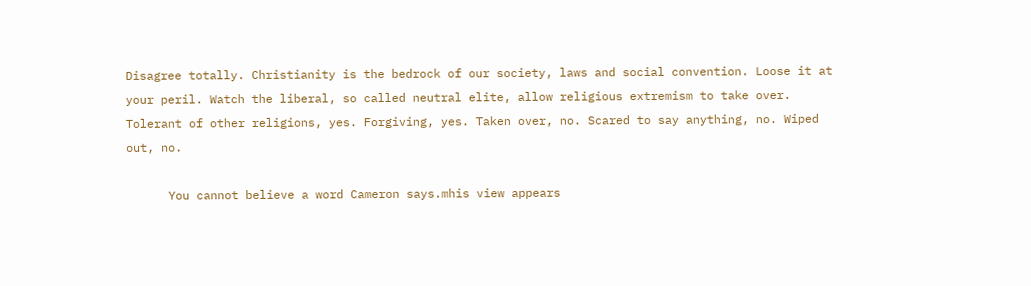Disagree totally. Christianity is the bedrock of our society, laws and social convention. Loose it at your peril. Watch the liberal, so called neutral elite, allow religious extremism to take over. Tolerant of other religions, yes. Forgiving, yes. Taken over, no. Scared to say anything, no. Wiped out, no.

      You cannot believe a word Cameron says.mhis view appears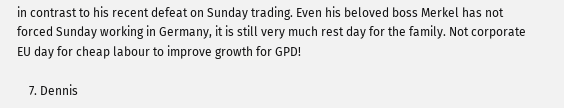in contrast to his recent defeat on Sunday trading. Even his beloved boss Merkel has not forced Sunday working in Germany, it is still very much rest day for the family. Not corporate EU day for cheap labour to improve growth for GPD!

    7. Dennis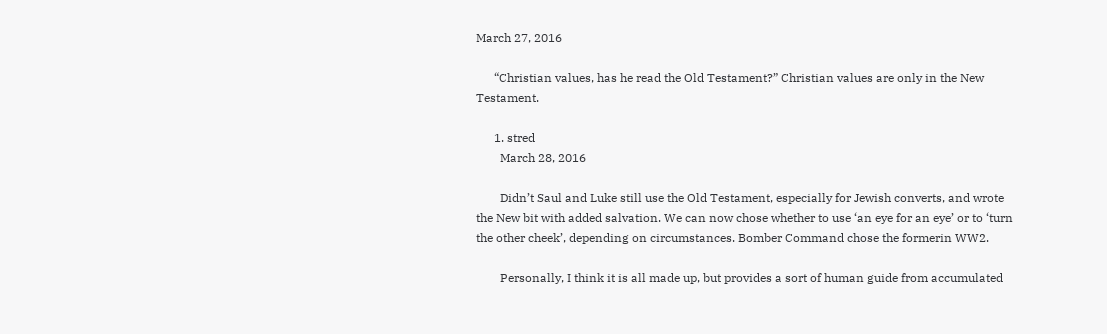March 27, 2016

      “Christian values, has he read the Old Testament?” Christian values are only in the New Testament.

      1. stred
        March 28, 2016

        Didn’t Saul and Luke still use the Old Testament, especially for Jewish converts, and wrote the New bit with added salvation. We can now chose whether to use ‘an eye for an eye’ or to ‘turn the other cheek’, depending on circumstances. Bomber Command chose the formerin WW2.

        Personally, I think it is all made up, but provides a sort of human guide from accumulated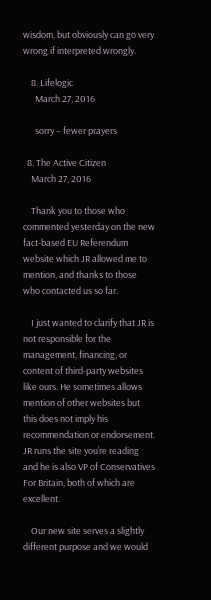wisdom, but obviously can go very wrong if interpreted wrongly.

    8. Lifelogic
      March 27, 2016

      sorry – fewer prayers

  8. The Active Citizen
    March 27, 2016

    Thank you to those who commented yesterday on the new fact-based EU Referendum website which JR allowed me to mention, and thanks to those who contacted us so far.

    I just wanted to clarify that JR is not responsible for the management, financing, or content of third-party websites like ours. He sometimes allows mention of other websites but this does not imply his recommendation or endorsement. JR runs the site you’re reading and he is also VP of Conservatives For Britain, both of which are excellent.

    Our new site serves a slightly different purpose and we would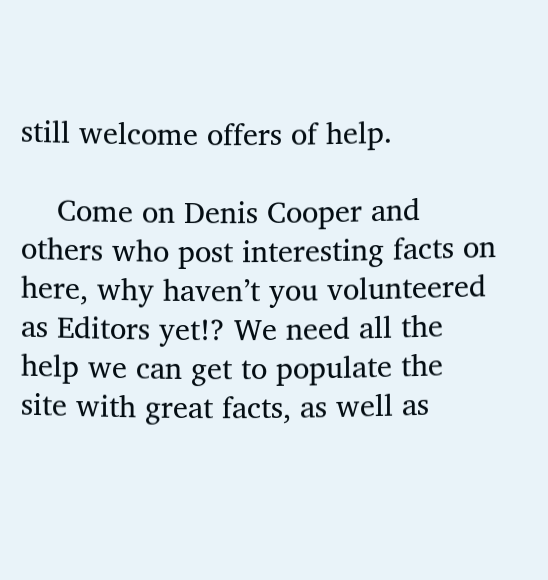still welcome offers of help.

    Come on Denis Cooper and others who post interesting facts on here, why haven’t you volunteered as Editors yet!? We need all the help we can get to populate the site with great facts, as well as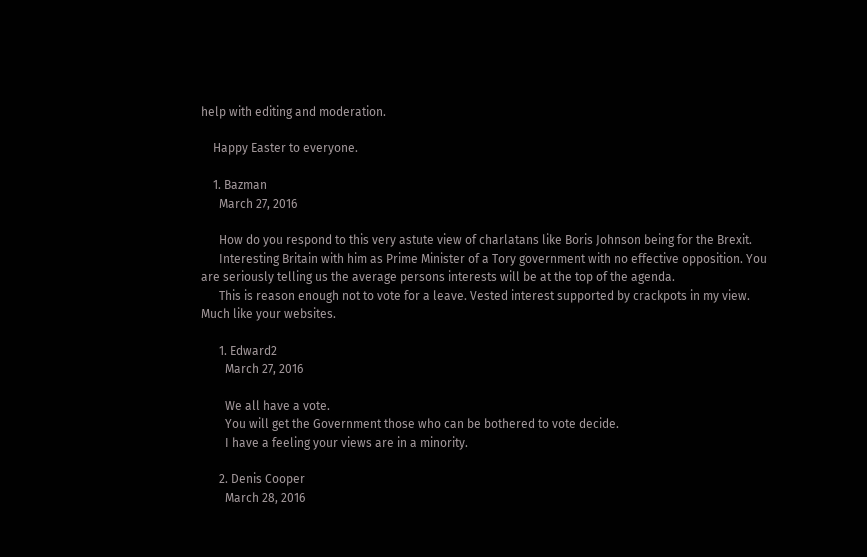help with editing and moderation.

    Happy Easter to everyone.

    1. Bazman
      March 27, 2016

      How do you respond to this very astute view of charlatans like Boris Johnson being for the Brexit.
      Interesting Britain with him as Prime Minister of a Tory government with no effective opposition. You are seriously telling us the average persons interests will be at the top of the agenda.
      This is reason enough not to vote for a leave. Vested interest supported by crackpots in my view. Much like your websites.

      1. Edward2
        March 27, 2016

        We all have a vote.
        You will get the Government those who can be bothered to vote decide.
        I have a feeling your views are in a minority.

      2. Denis Cooper
        March 28, 2016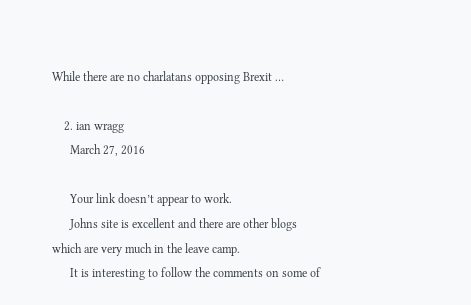While there are no charlatans opposing Brexit …

    2. ian wragg
      March 27, 2016

      Your link doesn’t appear to work.
      Johns site is excellent and there are other blogs which are very much in the leave camp.
      It is interesting to follow the comments on some of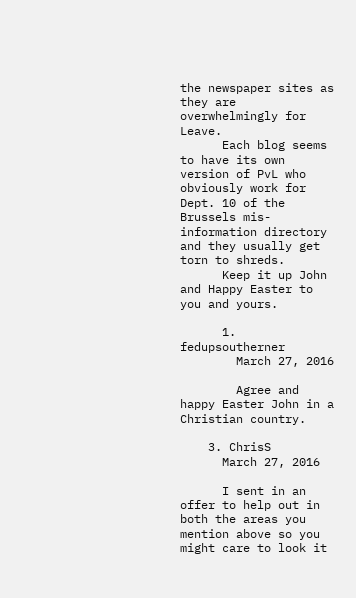the newspaper sites as they are overwhelmingly for Leave.
      Each blog seems to have its own version of PvL who obviously work for Dept. 10 of the Brussels mis-information directory and they usually get torn to shreds.
      Keep it up John and Happy Easter to you and yours.

      1. fedupsoutherner
        March 27, 2016

        Agree and happy Easter John in a Christian country.

    3. ChrisS
      March 27, 2016

      I sent in an offer to help out in both the areas you mention above so you might care to look it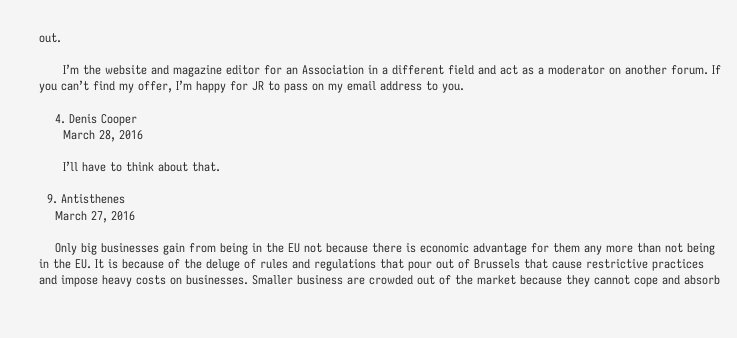out.

      I’m the website and magazine editor for an Association in a different field and act as a moderator on another forum. If you can’t find my offer, I’m happy for JR to pass on my email address to you.

    4. Denis Cooper
      March 28, 2016

      I’ll have to think about that.

  9. Antisthenes
    March 27, 2016

    Only big businesses gain from being in the EU not because there is economic advantage for them any more than not being in the EU. It is because of the deluge of rules and regulations that pour out of Brussels that cause restrictive practices and impose heavy costs on businesses. Smaller business are crowded out of the market because they cannot cope and absorb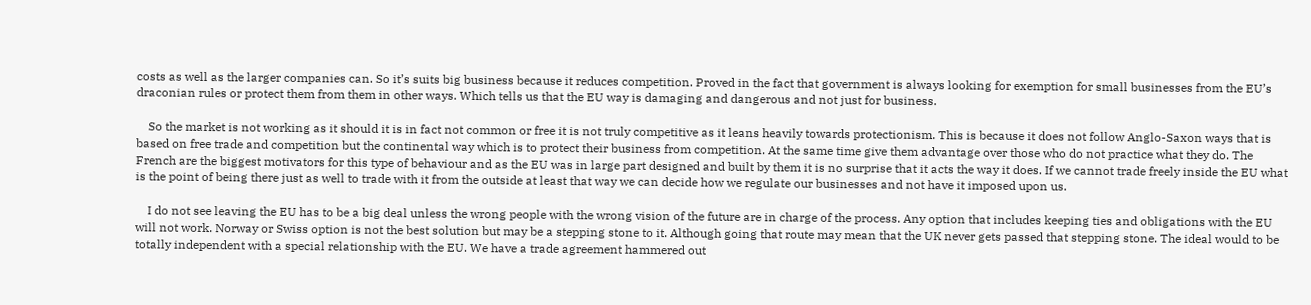costs as well as the larger companies can. So it’s suits big business because it reduces competition. Proved in the fact that government is always looking for exemption for small businesses from the EU’s draconian rules or protect them from them in other ways. Which tells us that the EU way is damaging and dangerous and not just for business.

    So the market is not working as it should it is in fact not common or free it is not truly competitive as it leans heavily towards protectionism. This is because it does not follow Anglo-Saxon ways that is based on free trade and competition but the continental way which is to protect their business from competition. At the same time give them advantage over those who do not practice what they do. The French are the biggest motivators for this type of behaviour and as the EU was in large part designed and built by them it is no surprise that it acts the way it does. If we cannot trade freely inside the EU what is the point of being there just as well to trade with it from the outside at least that way we can decide how we regulate our businesses and not have it imposed upon us.

    I do not see leaving the EU has to be a big deal unless the wrong people with the wrong vision of the future are in charge of the process. Any option that includes keeping ties and obligations with the EU will not work. Norway or Swiss option is not the best solution but may be a stepping stone to it. Although going that route may mean that the UK never gets passed that stepping stone. The ideal would to be totally independent with a special relationship with the EU. We have a trade agreement hammered out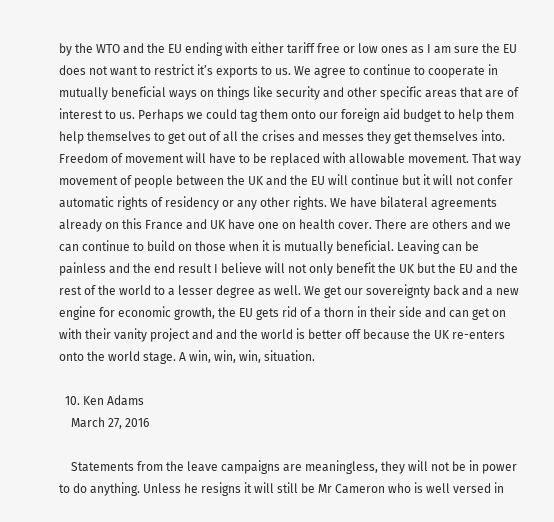by the WTO and the EU ending with either tariff free or low ones as I am sure the EU does not want to restrict it’s exports to us. We agree to continue to cooperate in mutually beneficial ways on things like security and other specific areas that are of interest to us. Perhaps we could tag them onto our foreign aid budget to help them help themselves to get out of all the crises and messes they get themselves into. Freedom of movement will have to be replaced with allowable movement. That way movement of people between the UK and the EU will continue but it will not confer automatic rights of residency or any other rights. We have bilateral agreements already on this France and UK have one on health cover. There are others and we can continue to build on those when it is mutually beneficial. Leaving can be painless and the end result I believe will not only benefit the UK but the EU and the rest of the world to a lesser degree as well. We get our sovereignty back and a new engine for economic growth, the EU gets rid of a thorn in their side and can get on with their vanity project and and the world is better off because the UK re-enters onto the world stage. A win, win, win, situation.

  10. Ken Adams
    March 27, 2016

    Statements from the leave campaigns are meaningless, they will not be in power to do anything. Unless he resigns it will still be Mr Cameron who is well versed in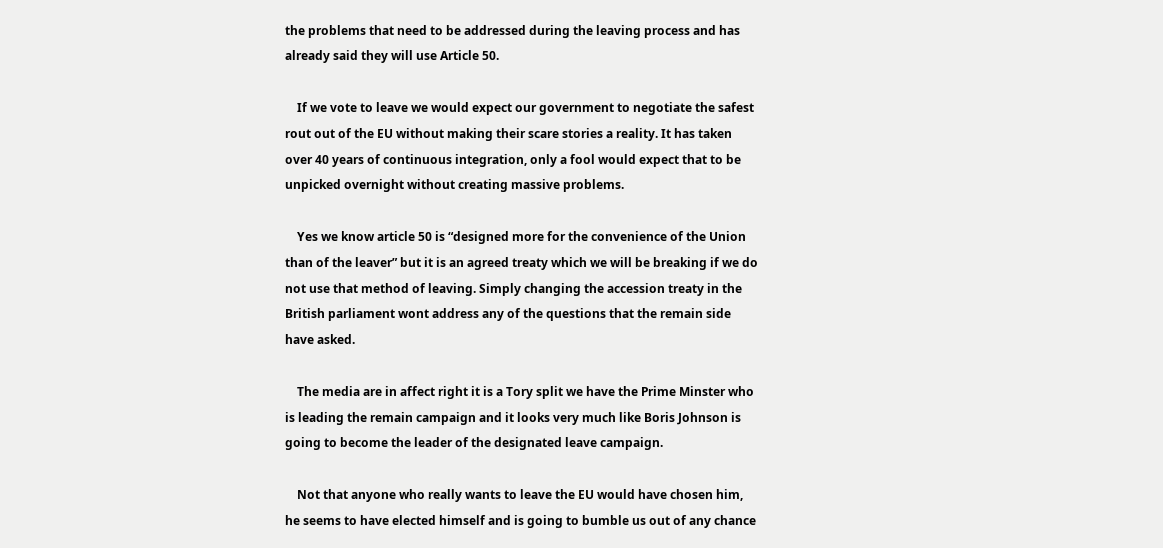the problems that need to be addressed during the leaving process and has already said they will use Article 50.

    If we vote to leave we would expect our government to negotiate the safest rout out of the EU without making their scare stories a reality. It has taken over 40 years of continuous integration, only a fool would expect that to be unpicked overnight without creating massive problems.

    Yes we know article 50 is “designed more for the convenience of the Union than of the leaver” but it is an agreed treaty which we will be breaking if we do not use that method of leaving. Simply changing the accession treaty in the British parliament wont address any of the questions that the remain side have asked.

    The media are in affect right it is a Tory split we have the Prime Minster who is leading the remain campaign and it looks very much like Boris Johnson is going to become the leader of the designated leave campaign.

    Not that anyone who really wants to leave the EU would have chosen him, he seems to have elected himself and is going to bumble us out of any chance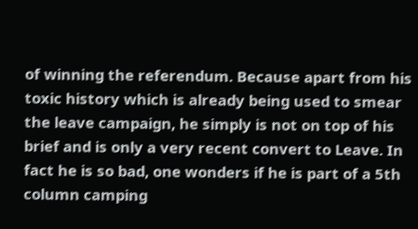of winning the referendum. Because apart from his toxic history which is already being used to smear the leave campaign, he simply is not on top of his brief and is only a very recent convert to Leave. In fact he is so bad, one wonders if he is part of a 5th column camping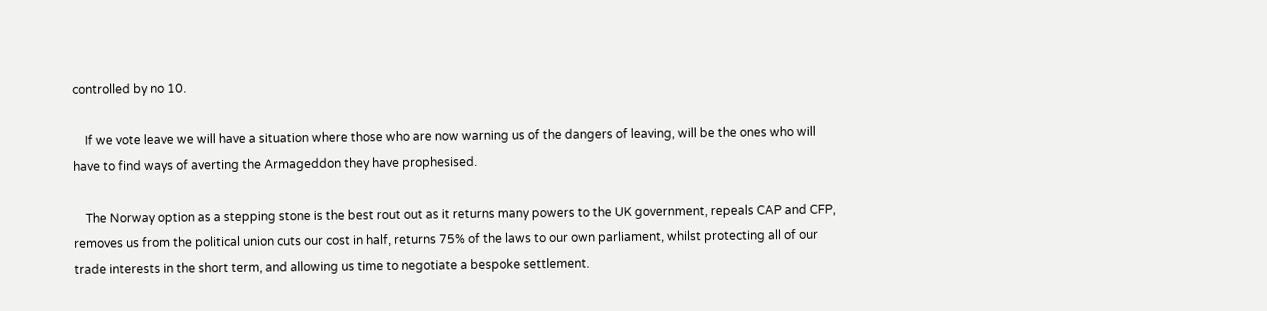controlled by no 10.

    If we vote leave we will have a situation where those who are now warning us of the dangers of leaving, will be the ones who will have to find ways of averting the Armageddon they have prophesised.

    The Norway option as a stepping stone is the best rout out as it returns many powers to the UK government, repeals CAP and CFP, removes us from the political union cuts our cost in half, returns 75% of the laws to our own parliament, whilst protecting all of our trade interests in the short term, and allowing us time to negotiate a bespoke settlement.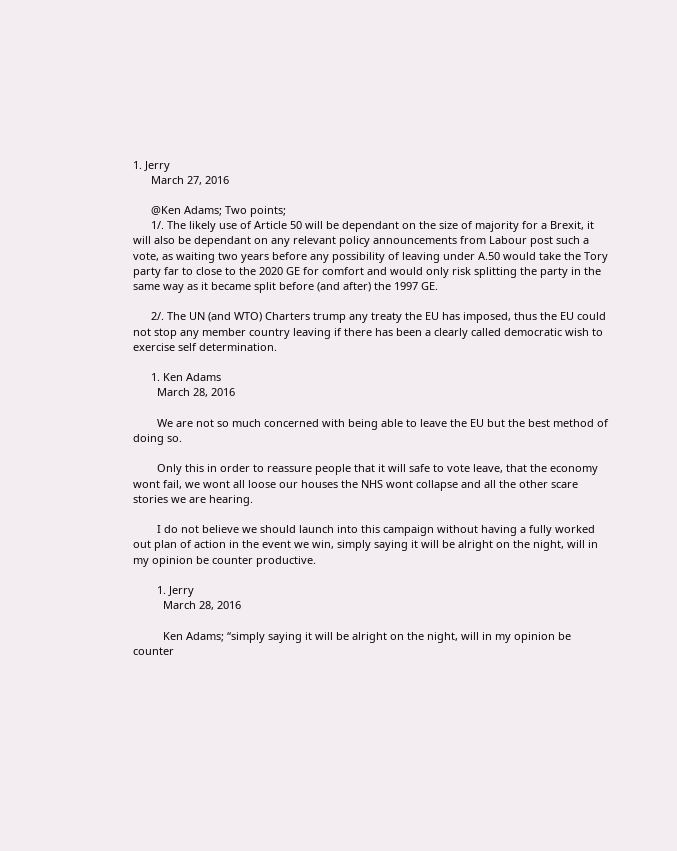1. Jerry
      March 27, 2016

      @Ken Adams; Two points;
      1/. The likely use of Article 50 will be dependant on the size of majority for a Brexit, it will also be dependant on any relevant policy announcements from Labour post such a vote, as waiting two years before any possibility of leaving under A.50 would take the Tory party far to close to the 2020 GE for comfort and would only risk splitting the party in the same way as it became split before (and after) the 1997 GE.

      2/. The UN (and WTO) Charters trump any treaty the EU has imposed, thus the EU could not stop any member country leaving if there has been a clearly called democratic wish to exercise self determination.

      1. Ken Adams
        March 28, 2016

        We are not so much concerned with being able to leave the EU but the best method of doing so.

        Only this in order to reassure people that it will safe to vote leave, that the economy wont fail, we wont all loose our houses the NHS wont collapse and all the other scare stories we are hearing.

        I do not believe we should launch into this campaign without having a fully worked out plan of action in the event we win, simply saying it will be alright on the night, will in my opinion be counter productive.

        1. Jerry
          March 28, 2016

          Ken Adams; “simply saying it will be alright on the night, will in my opinion be counter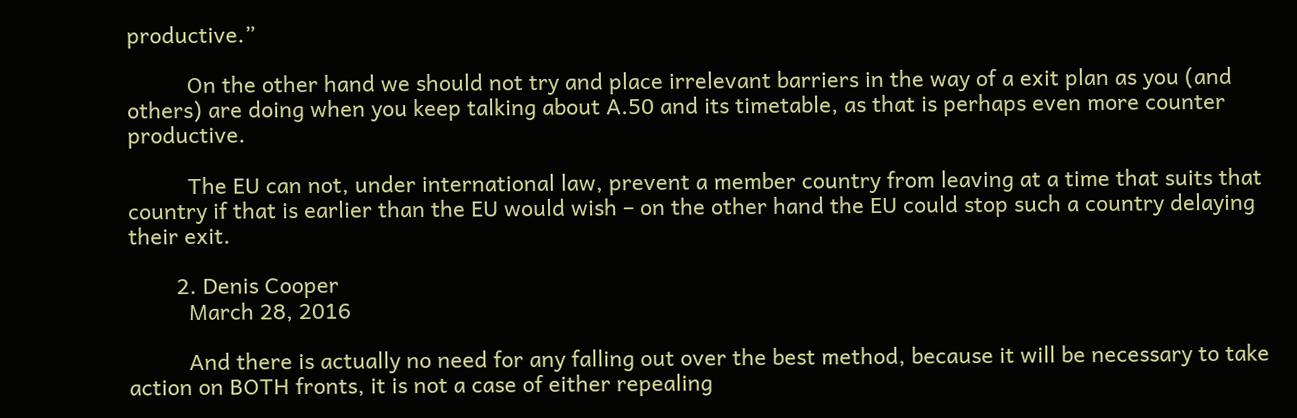productive.”

          On the other hand we should not try and place irrelevant barriers in the way of a exit plan as you (and others) are doing when you keep talking about A.50 and its timetable, as that is perhaps even more counter productive.

          The EU can not, under international law, prevent a member country from leaving at a time that suits that country if that is earlier than the EU would wish – on the other hand the EU could stop such a country delaying their exit.

        2. Denis Cooper
          March 28, 2016

          And there is actually no need for any falling out over the best method, because it will be necessary to take action on BOTH fronts, it is not a case of either repealing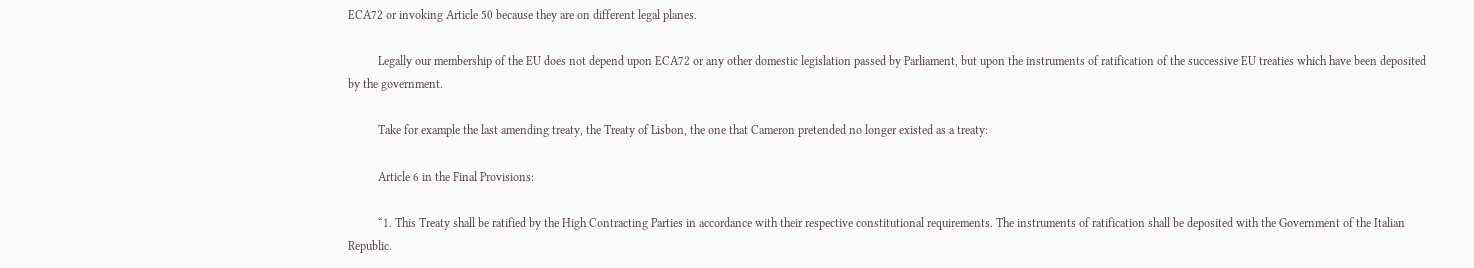ECA72 or invoking Article 50 because they are on different legal planes.

          Legally our membership of the EU does not depend upon ECA72 or any other domestic legislation passed by Parliament, but upon the instruments of ratification of the successive EU treaties which have been deposited by the government.

          Take for example the last amending treaty, the Treaty of Lisbon, the one that Cameron pretended no longer existed as a treaty:

          Article 6 in the Final Provisions:

          “1. This Treaty shall be ratified by the High Contracting Parties in accordance with their respective constitutional requirements. The instruments of ratification shall be deposited with the Government of the Italian Republic.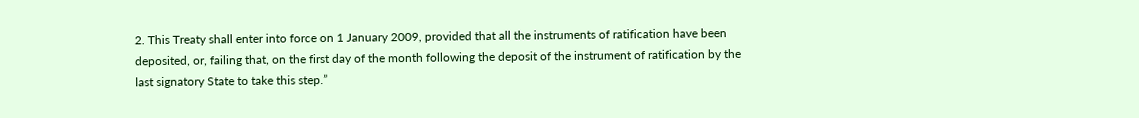2. This Treaty shall enter into force on 1 January 2009, provided that all the instruments of ratification have been deposited, or, failing that, on the first day of the month following the deposit of the instrument of ratification by the last signatory State to take this step.”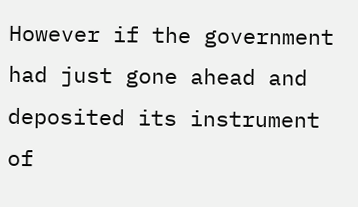However if the government had just gone ahead and deposited its instrument of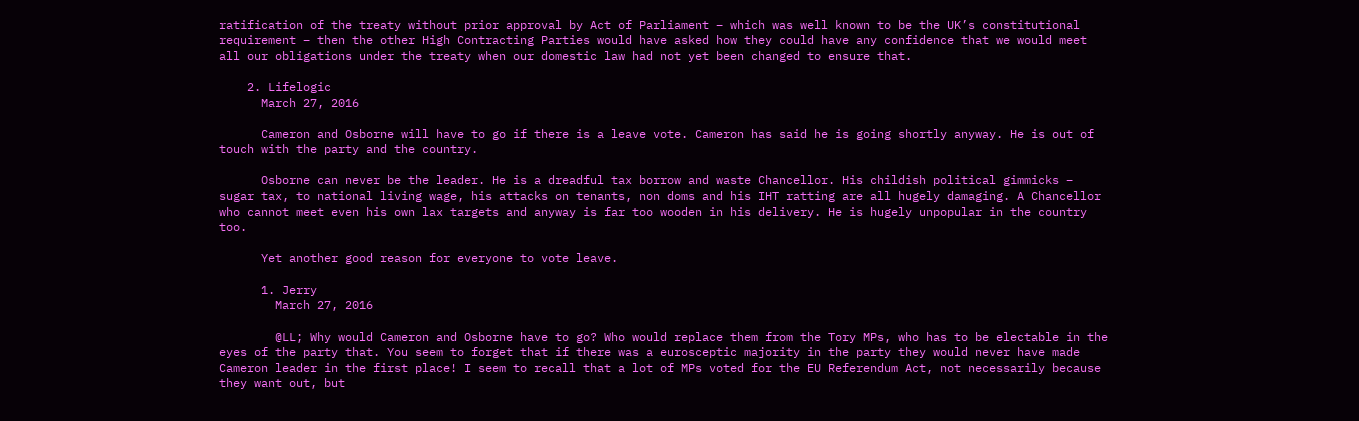ratification of the treaty without prior approval by Act of Parliament – which was well known to be the UK’s constitutional requirement – then the other High Contracting Parties would have asked how they could have any confidence that we would meet all our obligations under the treaty when our domestic law had not yet been changed to ensure that.

    2. Lifelogic
      March 27, 2016

      Cameron and Osborne will have to go if there is a leave vote. Cameron has said he is going shortly anyway. He is out of touch with the party and the country.

      Osborne can never be the leader. He is a dreadful tax borrow and waste Chancellor. His childish political gimmicks – sugar tax, to national living wage, his attacks on tenants, non doms and his IHT ratting are all hugely damaging. A Chancellor who cannot meet even his own lax targets and anyway is far too wooden in his delivery. He is hugely unpopular in the country too.

      Yet another good reason for everyone to vote leave.

      1. Jerry
        March 27, 2016

        @LL; Why would Cameron and Osborne have to go? Who would replace them from the Tory MPs, who has to be electable in the eyes of the party that. You seem to forget that if there was a eurosceptic majority in the party they would never have made Cameron leader in the first place! I seem to recall that a lot of MPs voted for the EU Referendum Act, not necessarily because they want out, but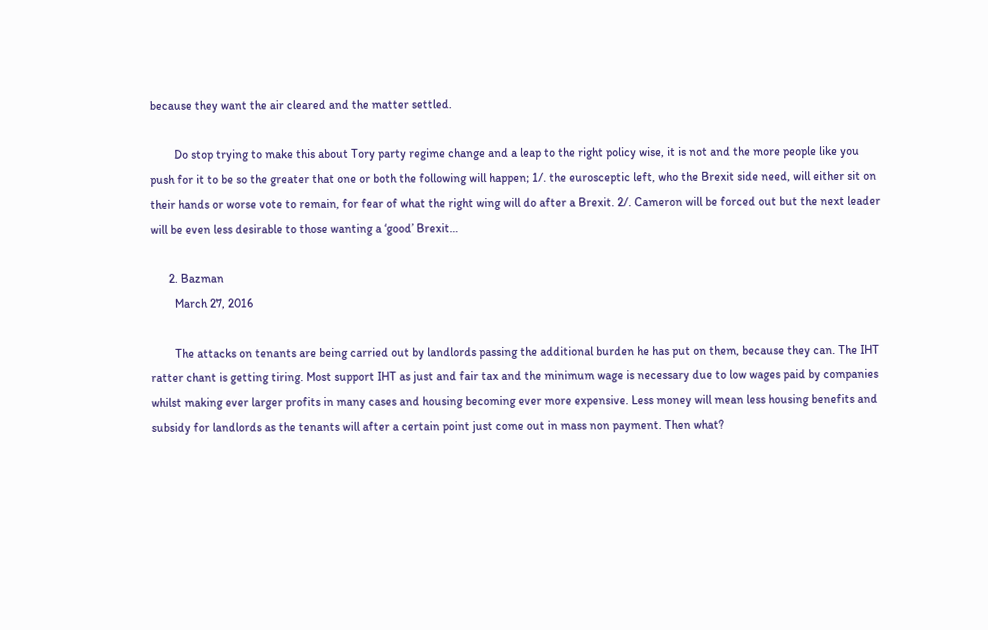because they want the air cleared and the matter settled.

        Do stop trying to make this about Tory party regime change and a leap to the right policy wise, it is not and the more people like you push for it to be so the greater that one or both the following will happen; 1/. the eurosceptic left, who the Brexit side need, will either sit on their hands or worse vote to remain, for fear of what the right wing will do after a Brexit. 2/. Cameron will be forced out but the next leader will be even less desirable to those wanting a ‘good’ Brexit…

      2. Bazman
        March 27, 2016

        The attacks on tenants are being carried out by landlords passing the additional burden he has put on them, because they can. The IHT ratter chant is getting tiring. Most support IHT as just and fair tax and the minimum wage is necessary due to low wages paid by companies whilst making ever larger profits in many cases and housing becoming ever more expensive. Less money will mean less housing benefits and subsidy for landlords as the tenants will after a certain point just come out in mass non payment. Then what?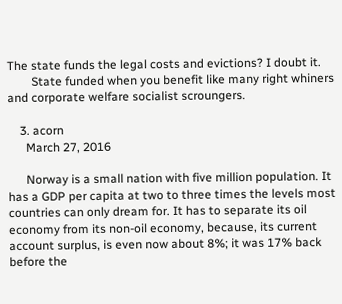The state funds the legal costs and evictions? I doubt it.
        State funded when you benefit like many right whiners and corporate welfare socialist scroungers.

    3. acorn
      March 27, 2016

      Norway is a small nation with five million population. It has a GDP per capita at two to three times the levels most countries can only dream for. It has to separate its oil economy from its non-oil economy, because, its current account surplus, is even now about 8%; it was 17% back before the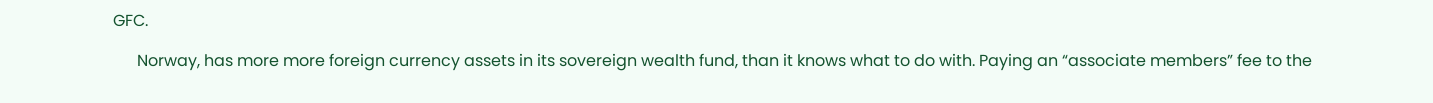GFC.

      Norway, has more more foreign currency assets in its sovereign wealth fund, than it knows what to do with. Paying an “associate members” fee to the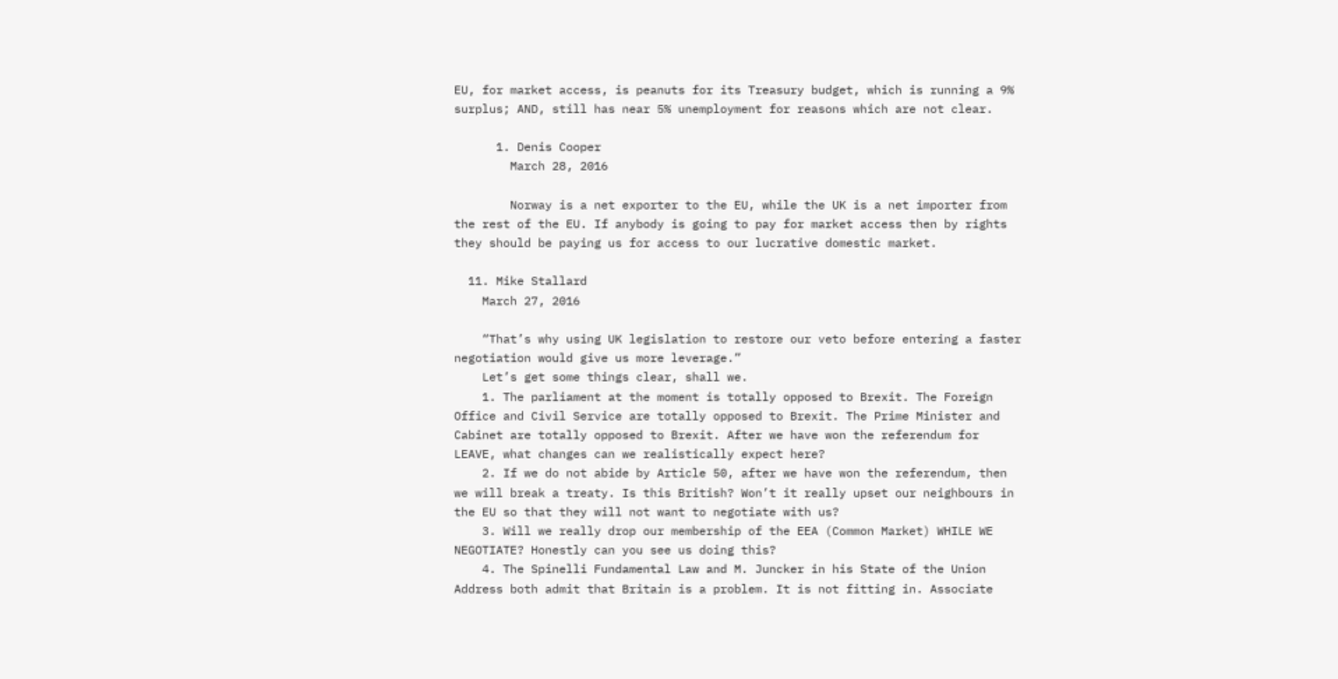EU, for market access, is peanuts for its Treasury budget, which is running a 9% surplus; AND, still has near 5% unemployment for reasons which are not clear.

      1. Denis Cooper
        March 28, 2016

        Norway is a net exporter to the EU, while the UK is a net importer from the rest of the EU. If anybody is going to pay for market access then by rights they should be paying us for access to our lucrative domestic market.

  11. Mike Stallard
    March 27, 2016

    “That’s why using UK legislation to restore our veto before entering a faster negotiation would give us more leverage.”
    Let’s get some things clear, shall we.
    1. The parliament at the moment is totally opposed to Brexit. The Foreign Office and Civil Service are totally opposed to Brexit. The Prime Minister and Cabinet are totally opposed to Brexit. After we have won the referendum for LEAVE, what changes can we realistically expect here?
    2. If we do not abide by Article 50, after we have won the referendum, then we will break a treaty. Is this British? Won’t it really upset our neighbours in the EU so that they will not want to negotiate with us?
    3. Will we really drop our membership of the EEA (Common Market) WHILE WE NEGOTIATE? Honestly can you see us doing this?
    4. The Spinelli Fundamental Law and M. Juncker in his State of the Union Address both admit that Britain is a problem. It is not fitting in. Associate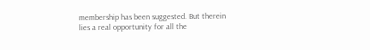membership has been suggested. But therein lies a real opportunity for all the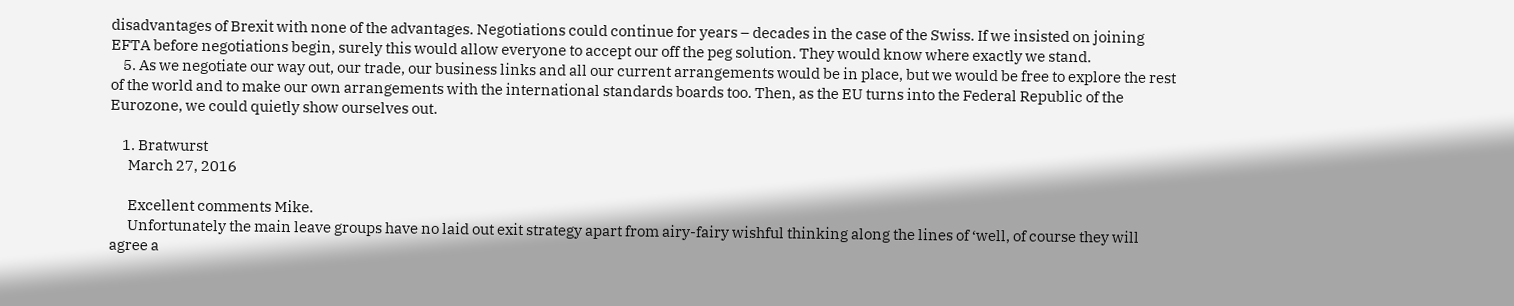disadvantages of Brexit with none of the advantages. Negotiations could continue for years – decades in the case of the Swiss. If we insisted on joining EFTA before negotiations begin, surely this would allow everyone to accept our off the peg solution. They would know where exactly we stand.
    5. As we negotiate our way out, our trade, our business links and all our current arrangements would be in place, but we would be free to explore the rest of the world and to make our own arrangements with the international standards boards too. Then, as the EU turns into the Federal Republic of the Eurozone, we could quietly show ourselves out.

    1. Bratwurst
      March 27, 2016

      Excellent comments Mike.
      Unfortunately the main leave groups have no laid out exit strategy apart from airy-fairy wishful thinking along the lines of ‘well, of course they will agree a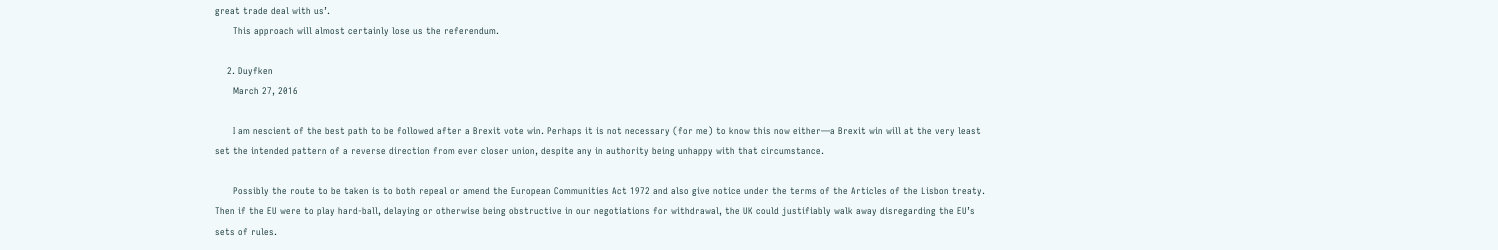great trade deal with us’.
      This approach will almost certainly lose us the referendum.

    2. Duyfken
      March 27, 2016

      I am nescient of the best path to be followed after a Brexit vote win. Perhaps it is not necessary (for me) to know this now either—a Brexit win will at the very least set the intended pattern of a reverse direction from ever closer union, despite any in authority being unhappy with that circumstance.

      Possibly the route to be taken is to both repeal or amend the European Communities Act 1972 and also give notice under the terms of the Articles of the Lisbon treaty. Then if the EU were to play hard-ball, delaying or otherwise being obstructive in our negotiations for withdrawal, the UK could justifiably walk away disregarding the EU’s sets of rules.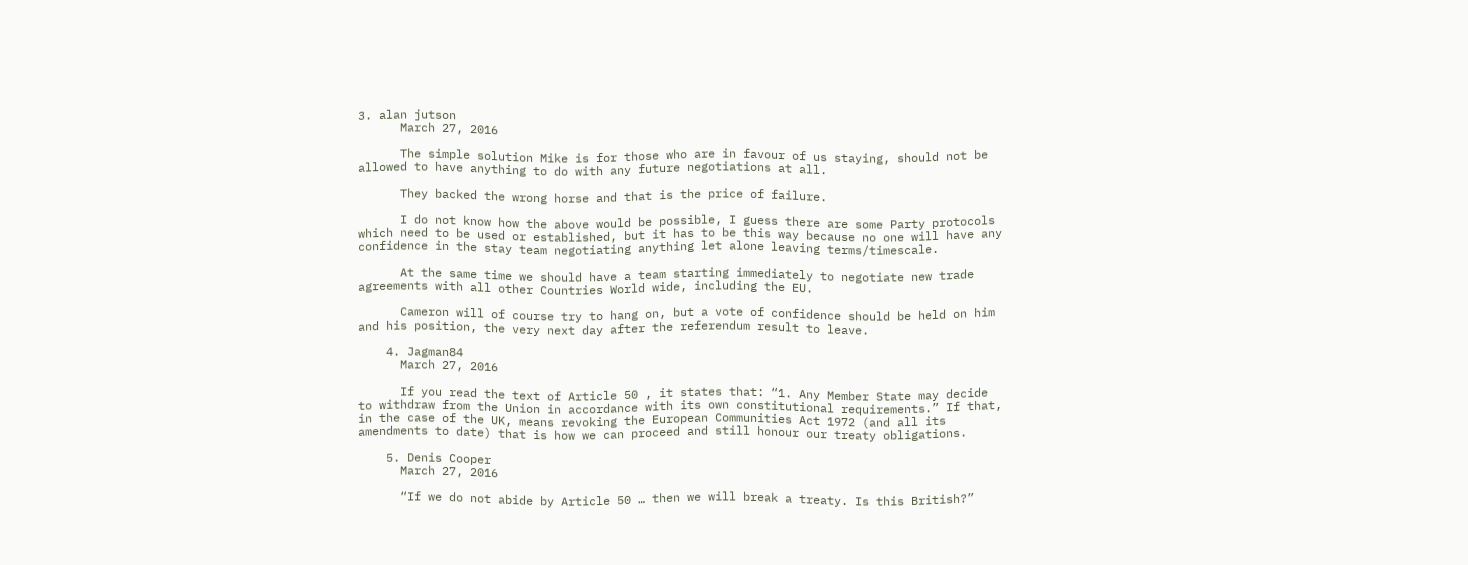3. alan jutson
      March 27, 2016

      The simple solution Mike is for those who are in favour of us staying, should not be allowed to have anything to do with any future negotiations at all.

      They backed the wrong horse and that is the price of failure.

      I do not know how the above would be possible, I guess there are some Party protocols which need to be used or established, but it has to be this way because no one will have any confidence in the stay team negotiating anything let alone leaving terms/timescale.

      At the same time we should have a team starting immediately to negotiate new trade agreements with all other Countries World wide, including the EU.

      Cameron will of course try to hang on, but a vote of confidence should be held on him and his position, the very next day after the referendum result to leave.

    4. Jagman84
      March 27, 2016

      If you read the text of Article 50 , it states that: “1. Any Member State may decide to withdraw from the Union in accordance with its own constitutional requirements.” If that, in the case of the UK, means revoking the European Communities Act 1972 (and all its amendments to date) that is how we can proceed and still honour our treaty obligations.

    5. Denis Cooper
      March 27, 2016

      “If we do not abide by Article 50 … then we will break a treaty. Is this British?”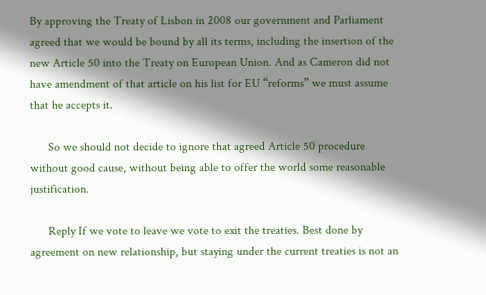By approving the Treaty of Lisbon in 2008 our government and Parliament agreed that we would be bound by all its terms, including the insertion of the new Article 50 into the Treaty on European Union. And as Cameron did not have amendment of that article on his list for EU “reforms” we must assume that he accepts it.

      So we should not decide to ignore that agreed Article 50 procedure without good cause, without being able to offer the world some reasonable justification.

      Reply If we vote to leave we vote to exit the treaties. Best done by agreement on new relationship, but staying under the current treaties is not an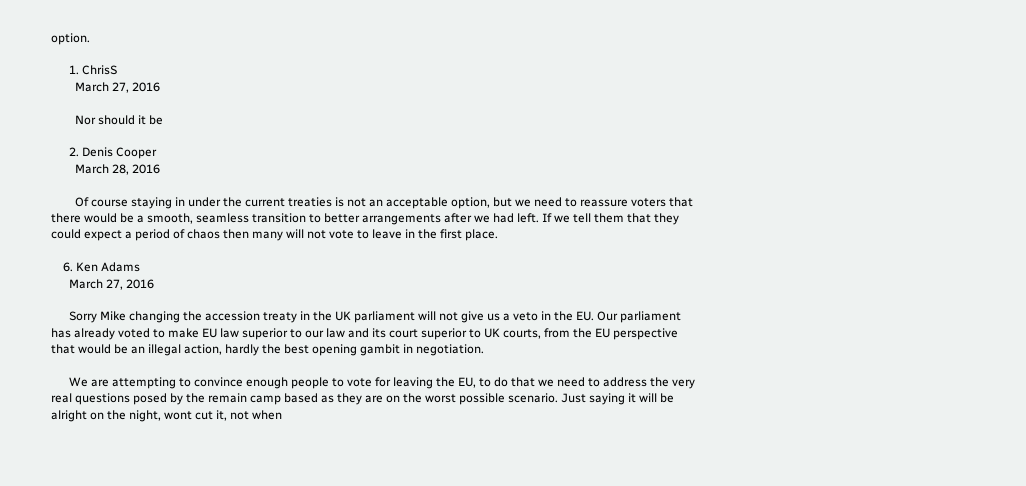option.

      1. ChrisS
        March 27, 2016

        Nor should it be

      2. Denis Cooper
        March 28, 2016

        Of course staying in under the current treaties is not an acceptable option, but we need to reassure voters that there would be a smooth, seamless transition to better arrangements after we had left. If we tell them that they could expect a period of chaos then many will not vote to leave in the first place.

    6. Ken Adams
      March 27, 2016

      Sorry Mike changing the accession treaty in the UK parliament will not give us a veto in the EU. Our parliament has already voted to make EU law superior to our law and its court superior to UK courts, from the EU perspective that would be an illegal action, hardly the best opening gambit in negotiation.

      We are attempting to convince enough people to vote for leaving the EU, to do that we need to address the very real questions posed by the remain camp based as they are on the worst possible scenario. Just saying it will be alright on the night, wont cut it, not when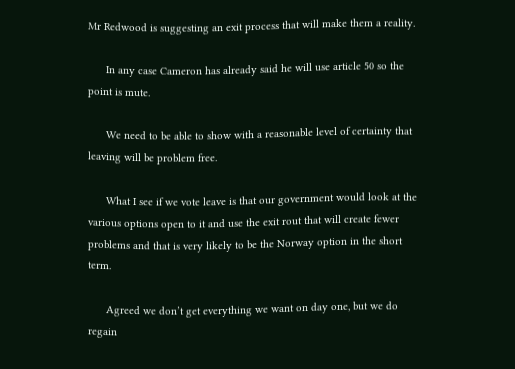Mr Redwood is suggesting an exit process that will make them a reality.

      In any case Cameron has already said he will use article 50 so the point is mute.

      We need to be able to show with a reasonable level of certainty that leaving will be problem free.

      What I see if we vote leave is that our government would look at the various options open to it and use the exit rout that will create fewer problems and that is very likely to be the Norway option in the short term.

      Agreed we don’t get everything we want on day one, but we do regain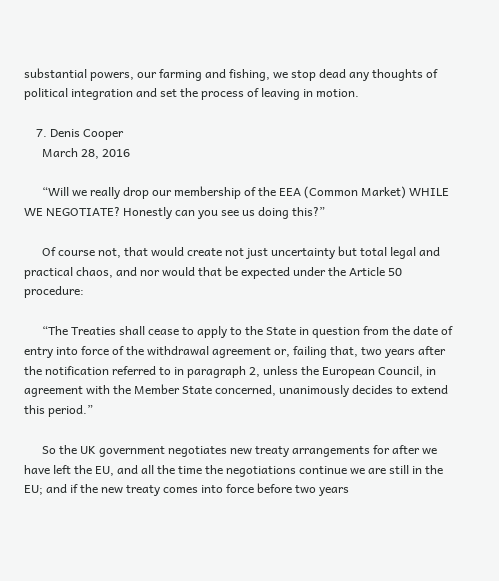substantial powers, our farming and fishing, we stop dead any thoughts of political integration and set the process of leaving in motion.

    7. Denis Cooper
      March 28, 2016

      “Will we really drop our membership of the EEA (Common Market) WHILE WE NEGOTIATE? Honestly can you see us doing this?”

      Of course not, that would create not just uncertainty but total legal and practical chaos, and nor would that be expected under the Article 50 procedure:

      “The Treaties shall cease to apply to the State in question from the date of entry into force of the withdrawal agreement or, failing that, two years after the notification referred to in paragraph 2, unless the European Council, in agreement with the Member State concerned, unanimously decides to extend this period.”

      So the UK government negotiates new treaty arrangements for after we have left the EU, and all the time the negotiations continue we are still in the EU; and if the new treaty comes into force before two years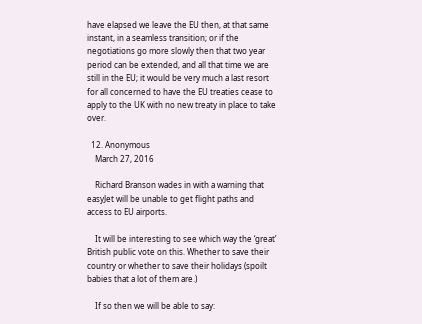have elapsed we leave the EU then, at that same instant, in a seamless transition; or if the negotiations go more slowly then that two year period can be extended, and all that time we are still in the EU; it would be very much a last resort for all concerned to have the EU treaties cease to apply to the UK with no new treaty in place to take over.

  12. Anonymous
    March 27, 2016

    Richard Branson wades in with a warning that easyJet will be unable to get flight paths and access to EU airports.

    It will be interesting to see which way the ‘great’ British public vote on this. Whether to save their country or whether to save their holidays (spoilt babies that a lot of them are.)

    If so then we will be able to say: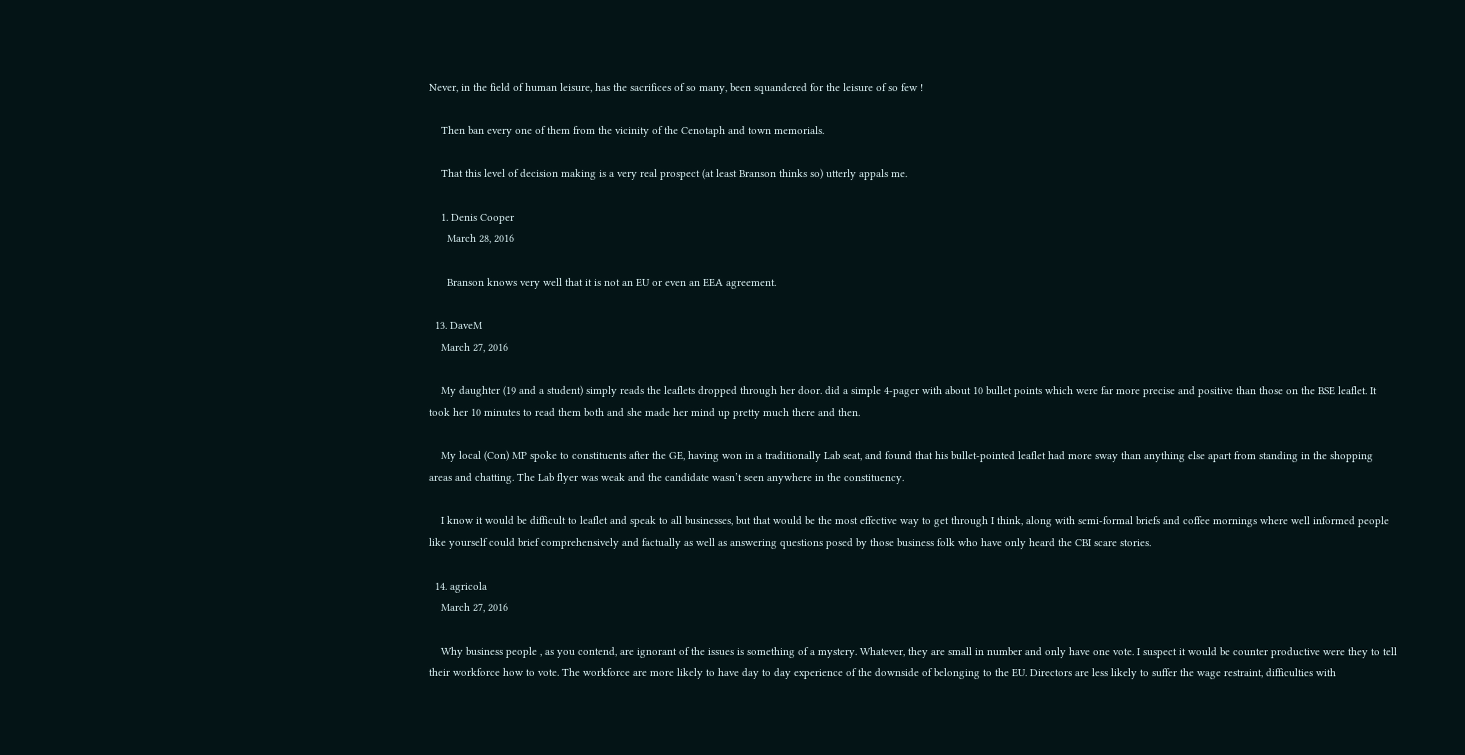Never, in the field of human leisure, has the sacrifices of so many, been squandered for the leisure of so few !

    Then ban every one of them from the vicinity of the Cenotaph and town memorials.

    That this level of decision making is a very real prospect (at least Branson thinks so) utterly appals me.

    1. Denis Cooper
      March 28, 2016

      Branson knows very well that it is not an EU or even an EEA agreement.

  13. DaveM
    March 27, 2016

    My daughter (19 and a student) simply reads the leaflets dropped through her door. did a simple 4-pager with about 10 bullet points which were far more precise and positive than those on the BSE leaflet. It took her 10 minutes to read them both and she made her mind up pretty much there and then.

    My local (Con) MP spoke to constituents after the GE, having won in a traditionally Lab seat, and found that his bullet-pointed leaflet had more sway than anything else apart from standing in the shopping areas and chatting. The Lab flyer was weak and the candidate wasn’t seen anywhere in the constituency.

    I know it would be difficult to leaflet and speak to all businesses, but that would be the most effective way to get through I think, along with semi-formal briefs and coffee mornings where well informed people like yourself could brief comprehensively and factually as well as answering questions posed by those business folk who have only heard the CBI scare stories.

  14. agricola
    March 27, 2016

    Why business people , as you contend, are ignorant of the issues is something of a mystery. Whatever, they are small in number and only have one vote. I suspect it would be counter productive were they to tell their workforce how to vote. The workforce are more likely to have day to day experience of the downside of belonging to the EU. Directors are less likely to suffer the wage restraint, difficulties with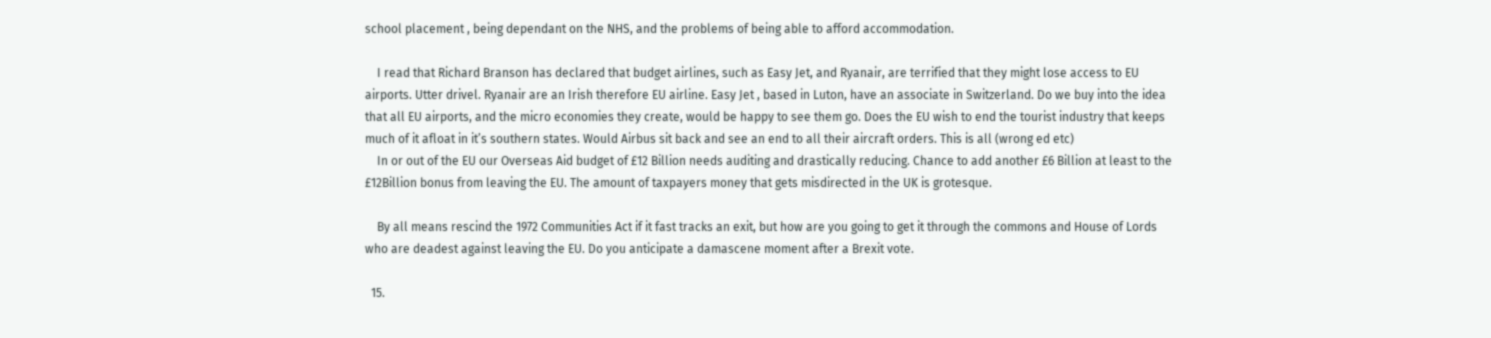school placement , being dependant on the NHS, and the problems of being able to afford accommodation.

    I read that Richard Branson has declared that budget airlines, such as Easy Jet, and Ryanair, are terrified that they might lose access to EU airports. Utter drivel. Ryanair are an Irish therefore EU airline. Easy Jet , based in Luton, have an associate in Switzerland. Do we buy into the idea that all EU airports, and the micro economies they create, would be happy to see them go. Does the EU wish to end the tourist industry that keeps much of it afloat in it’s southern states. Would Airbus sit back and see an end to all their aircraft orders. This is all (wrong ed etc)
    In or out of the EU our Overseas Aid budget of £12 Billion needs auditing and drastically reducing. Chance to add another £6 Billion at least to the £12Billion bonus from leaving the EU. The amount of taxpayers money that gets misdirected in the UK is grotesque.

    By all means rescind the 1972 Communities Act if it fast tracks an exit, but how are you going to get it through the commons and House of Lords who are deadest against leaving the EU. Do you anticipate a damascene moment after a Brexit vote.

  15.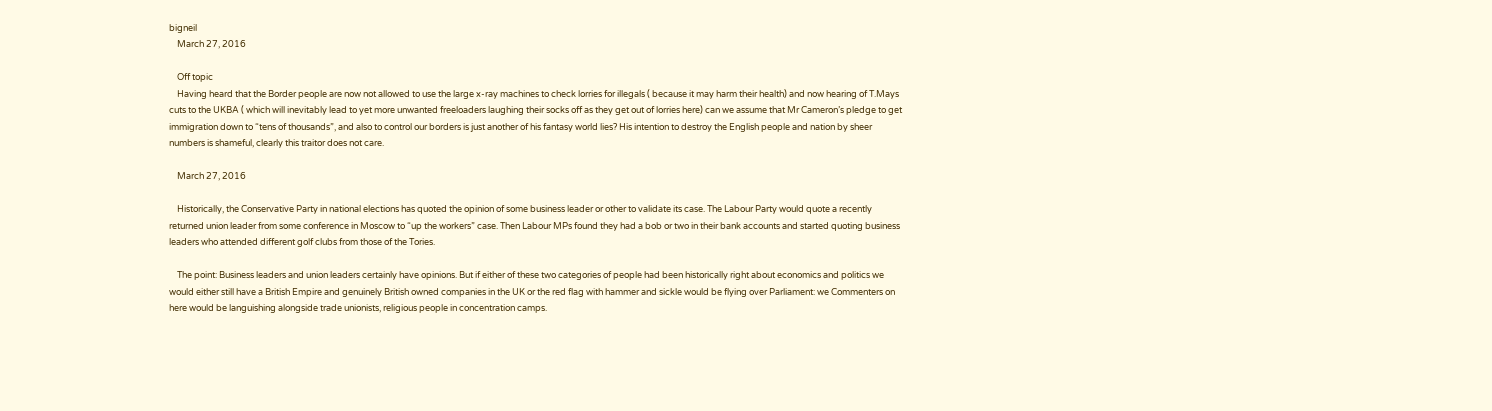bigneil
    March 27, 2016

    Off topic
    Having heard that the Border people are now not allowed to use the large x-ray machines to check lorries for illegals ( because it may harm their health) and now hearing of T.Mays cuts to the UKBA ( which will inevitably lead to yet more unwanted freeloaders laughing their socks off as they get out of lorries here) can we assume that Mr Cameron’s pledge to get immigration down to “tens of thousands”, and also to control our borders is just another of his fantasy world lies? His intention to destroy the English people and nation by sheer numbers is shameful, clearly this traitor does not care.

    March 27, 2016

    Historically, the Conservative Party in national elections has quoted the opinion of some business leader or other to validate its case. The Labour Party would quote a recently returned union leader from some conference in Moscow to “up the workers” case. Then Labour MPs found they had a bob or two in their bank accounts and started quoting business leaders who attended different golf clubs from those of the Tories.

    The point: Business leaders and union leaders certainly have opinions. But if either of these two categories of people had been historically right about economics and politics we would either still have a British Empire and genuinely British owned companies in the UK or the red flag with hammer and sickle would be flying over Parliament: we Commenters on here would be languishing alongside trade unionists, religious people in concentration camps.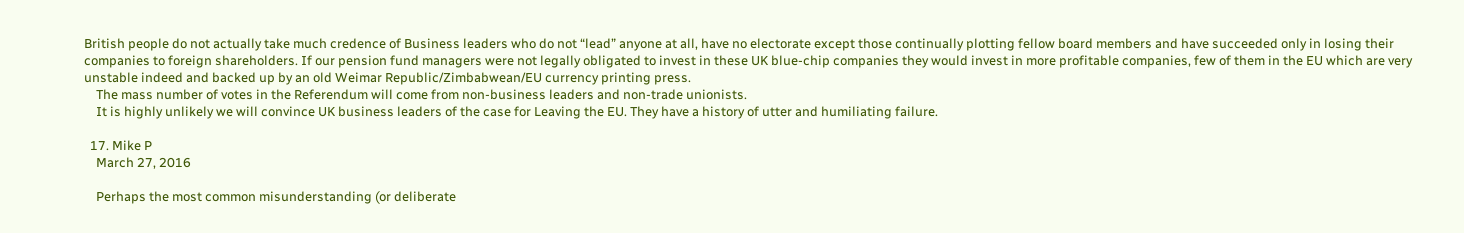British people do not actually take much credence of Business leaders who do not “lead” anyone at all, have no electorate except those continually plotting fellow board members and have succeeded only in losing their companies to foreign shareholders. If our pension fund managers were not legally obligated to invest in these UK blue-chip companies they would invest in more profitable companies, few of them in the EU which are very unstable indeed and backed up by an old Weimar Republic/Zimbabwean/EU currency printing press.
    The mass number of votes in the Referendum will come from non-business leaders and non-trade unionists.
    It is highly unlikely we will convince UK business leaders of the case for Leaving the EU. They have a history of utter and humiliating failure.

  17. Mike P
    March 27, 2016

    Perhaps the most common misunderstanding (or deliberate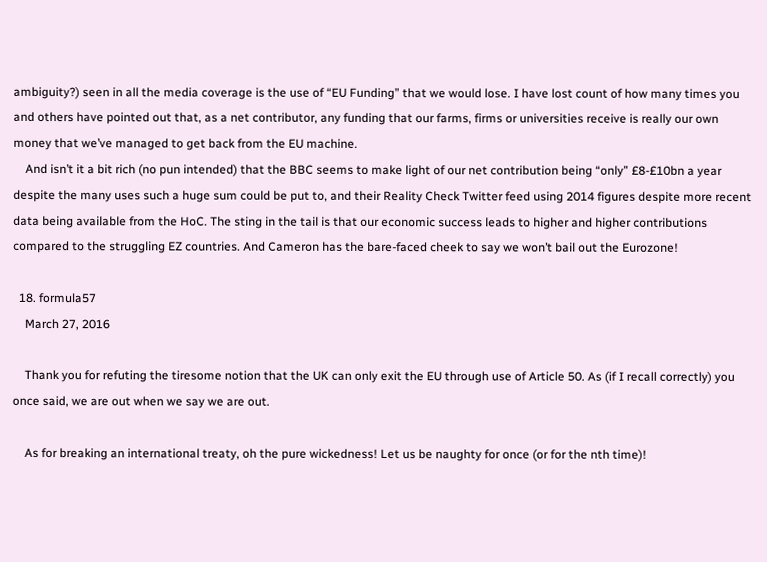ambiguity?) seen in all the media coverage is the use of “EU Funding” that we would lose. I have lost count of how many times you and others have pointed out that, as a net contributor, any funding that our farms, firms or universities receive is really our own money that we’ve managed to get back from the EU machine.
    And isn’t it a bit rich (no pun intended) that the BBC seems to make light of our net contribution being “only” £8-£10bn a year despite the many uses such a huge sum could be put to, and their Reality Check Twitter feed using 2014 figures despite more recent data being available from the HoC. The sting in the tail is that our economic success leads to higher and higher contributions compared to the struggling EZ countries. And Cameron has the bare-faced cheek to say we won’t bail out the Eurozone!

  18. formula57
    March 27, 2016

    Thank you for refuting the tiresome notion that the UK can only exit the EU through use of Article 50. As (if I recall correctly) you once said, we are out when we say we are out.

    As for breaking an international treaty, oh the pure wickedness! Let us be naughty for once (or for the nth time)!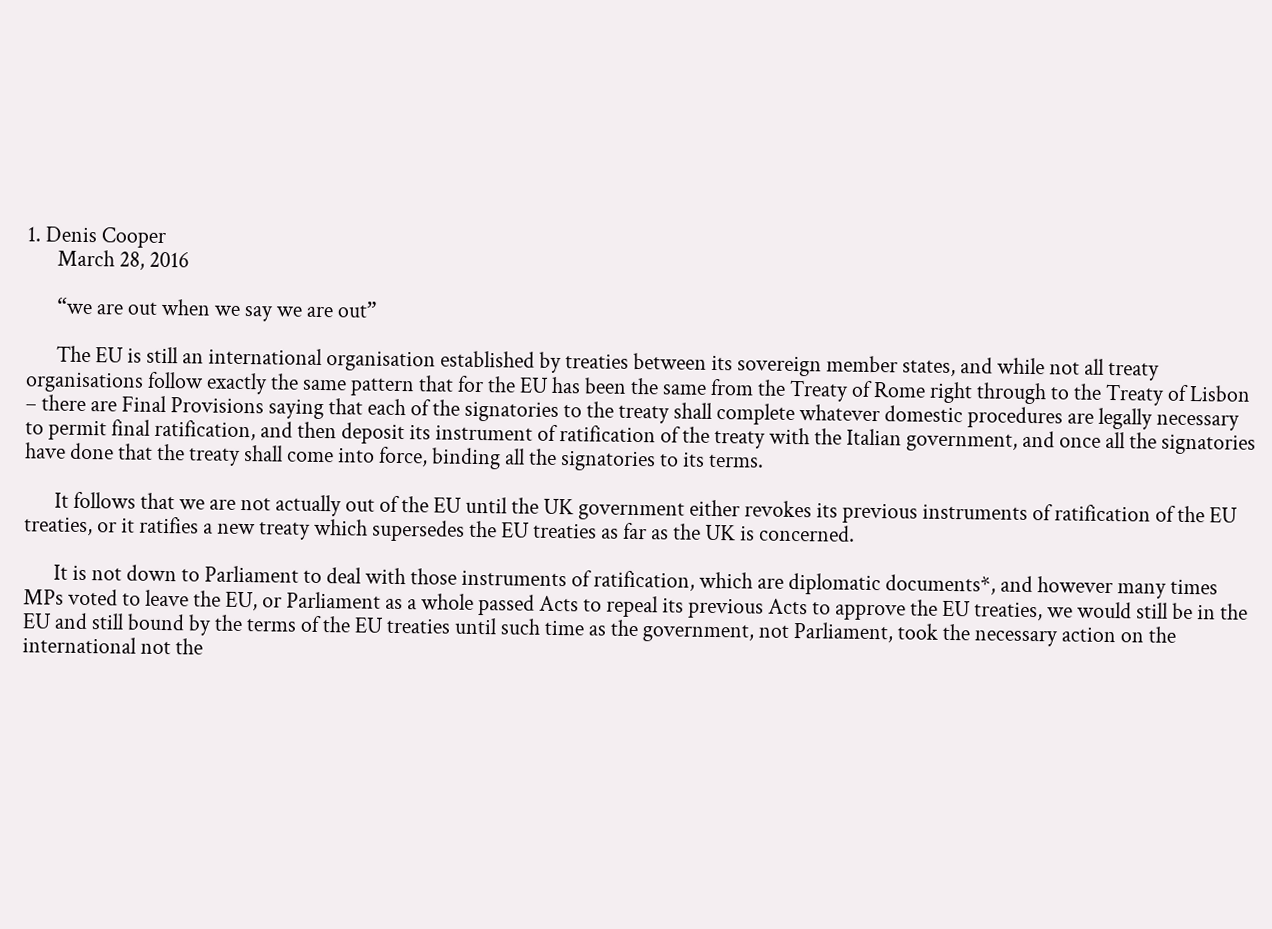1. Denis Cooper
      March 28, 2016

      “we are out when we say we are out”

      The EU is still an international organisation established by treaties between its sovereign member states, and while not all treaty organisations follow exactly the same pattern that for the EU has been the same from the Treaty of Rome right through to the Treaty of Lisbon – there are Final Provisions saying that each of the signatories to the treaty shall complete whatever domestic procedures are legally necessary to permit final ratification, and then deposit its instrument of ratification of the treaty with the Italian government, and once all the signatories have done that the treaty shall come into force, binding all the signatories to its terms.

      It follows that we are not actually out of the EU until the UK government either revokes its previous instruments of ratification of the EU treaties, or it ratifies a new treaty which supersedes the EU treaties as far as the UK is concerned.

      It is not down to Parliament to deal with those instruments of ratification, which are diplomatic documents*, and however many times MPs voted to leave the EU, or Parliament as a whole passed Acts to repeal its previous Acts to approve the EU treaties, we would still be in the EU and still bound by the terms of the EU treaties until such time as the government, not Parliament, took the necessary action on the international not the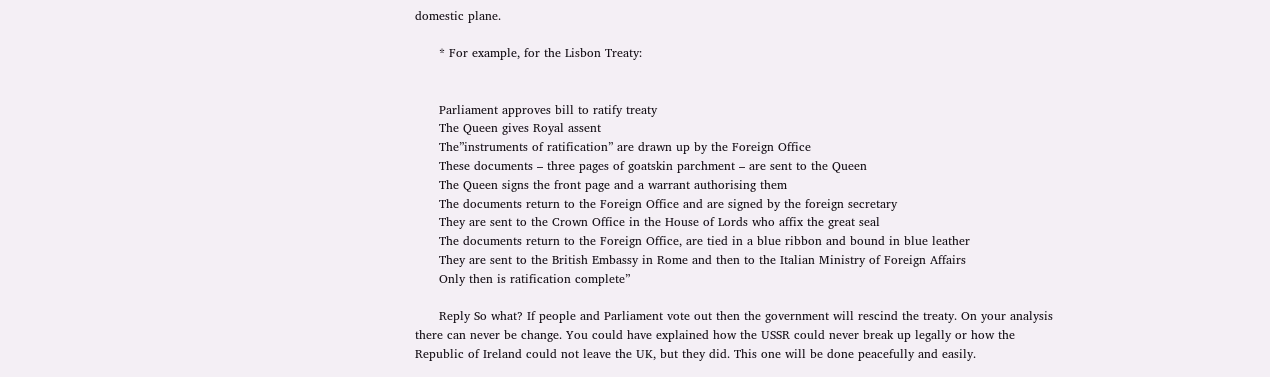domestic plane.

      * For example, for the Lisbon Treaty:


      Parliament approves bill to ratify treaty
      The Queen gives Royal assent
      The”instruments of ratification” are drawn up by the Foreign Office
      These documents – three pages of goatskin parchment – are sent to the Queen
      The Queen signs the front page and a warrant authorising them
      The documents return to the Foreign Office and are signed by the foreign secretary
      They are sent to the Crown Office in the House of Lords who affix the great seal
      The documents return to the Foreign Office, are tied in a blue ribbon and bound in blue leather
      They are sent to the British Embassy in Rome and then to the Italian Ministry of Foreign Affairs
      Only then is ratification complete”

      Reply So what? If people and Parliament vote out then the government will rescind the treaty. On your analysis there can never be change. You could have explained how the USSR could never break up legally or how the Republic of Ireland could not leave the UK, but they did. This one will be done peacefully and easily.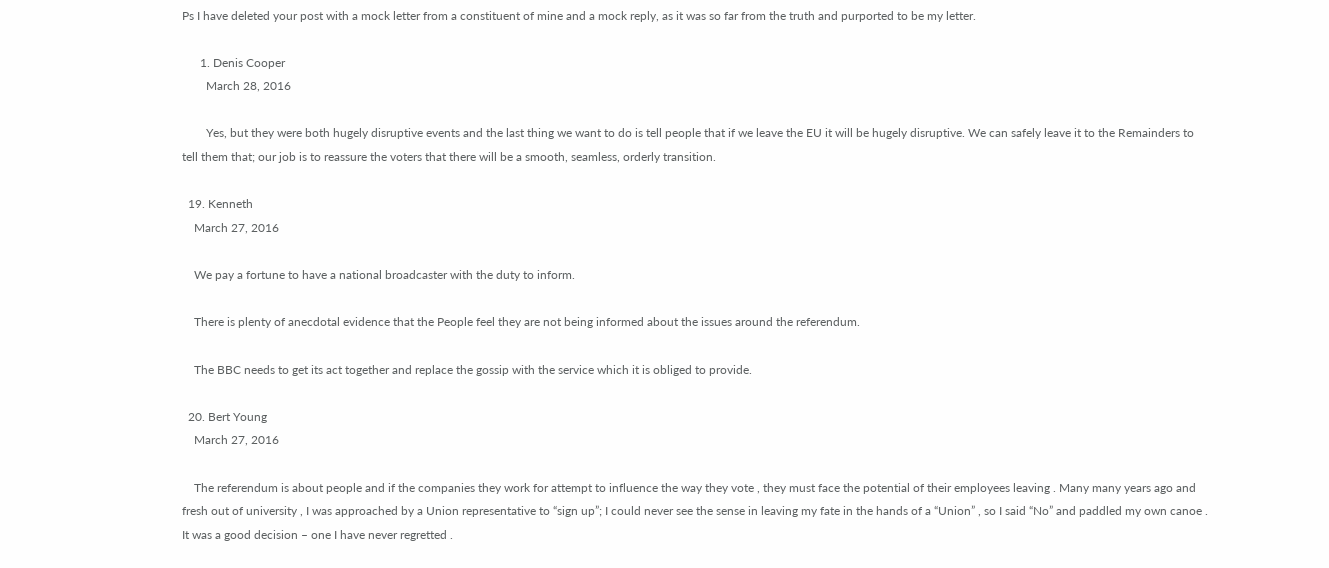Ps I have deleted your post with a mock letter from a constituent of mine and a mock reply, as it was so far from the truth and purported to be my letter.

      1. Denis Cooper
        March 28, 2016

        Yes, but they were both hugely disruptive events and the last thing we want to do is tell people that if we leave the EU it will be hugely disruptive. We can safely leave it to the Remainders to tell them that; our job is to reassure the voters that there will be a smooth, seamless, orderly transition.

  19. Kenneth
    March 27, 2016

    We pay a fortune to have a national broadcaster with the duty to inform.

    There is plenty of anecdotal evidence that the People feel they are not being informed about the issues around the referendum.

    The BBC needs to get its act together and replace the gossip with the service which it is obliged to provide.

  20. Bert Young
    March 27, 2016

    The referendum is about people and if the companies they work for attempt to influence the way they vote , they must face the potential of their employees leaving . Many many years ago and fresh out of university , I was approached by a Union representative to “sign up”; I could never see the sense in leaving my fate in the hands of a “Union” , so I said “No” and paddled my own canoe . It was a good decision – one I have never regretted .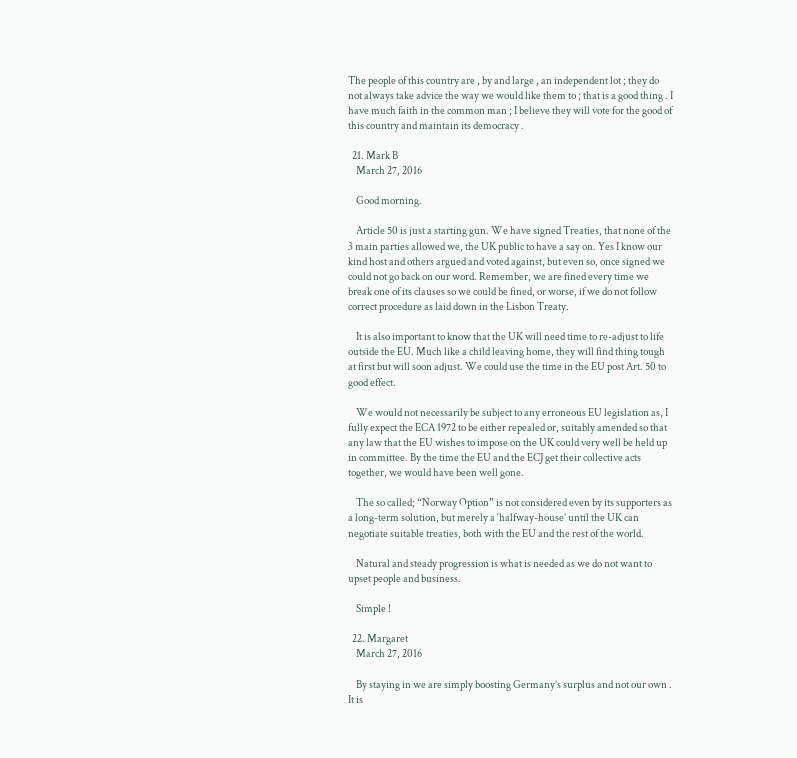The people of this country are , by and large , an independent lot ; they do not always take advice the way we would like them to ; that is a good thing . I have much faith in the common man ; I believe they will vote for the good of this country and maintain its democracy .

  21. Mark B
    March 27, 2016

    Good morning.

    Article 50 is just a starting gun. We have signed Treaties, that none of the 3 main parties allowed we, the UK public to have a say on. Yes I know our kind host and others argued and voted against, but even so, once signed we could not go back on our word. Remember, we are fined every time we break one of its clauses so we could be fined, or worse, if we do not follow correct procedure as laid down in the Lisbon Treaty.

    It is also important to know that the UK will need time to re-adjust to life outside the EU. Much like a child leaving home, they will find thing tough at first but will soon adjust. We could use the time in the EU post Art. 50 to good effect.

    We would not necessarily be subject to any erroneous EU legislation as, I fully expect the ECA 1972 to be either repealed or, suitably amended so that any law that the EU wishes to impose on the UK could very well be held up in committee. By the time the EU and the ECJ get their collective acts together, we would have been well gone.

    The so called; “Norway Option” is not considered even by its supporters as a long-term solution, but merely a ‘halfway-house’ until the UK can negotiate suitable treaties, both with the EU and the rest of the world.

    Natural and steady progression is what is needed as we do not want to upset people and business.

    Simple !

  22. Margaret
    March 27, 2016

    By staying in we are simply boosting Germany’s surplus and not our own . It is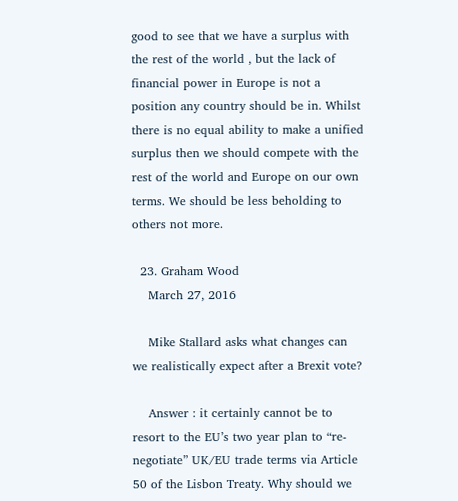good to see that we have a surplus with the rest of the world , but the lack of financial power in Europe is not a position any country should be in. Whilst there is no equal ability to make a unified surplus then we should compete with the rest of the world and Europe on our own terms. We should be less beholding to others not more.

  23. Graham Wood
    March 27, 2016

    Mike Stallard asks what changes can we realistically expect after a Brexit vote?

    Answer : it certainly cannot be to resort to the EU’s two year plan to “re-negotiate” UK/EU trade terms via Article 50 of the Lisbon Treaty. Why should we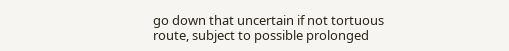go down that uncertain if not tortuous route, subject to possible prolonged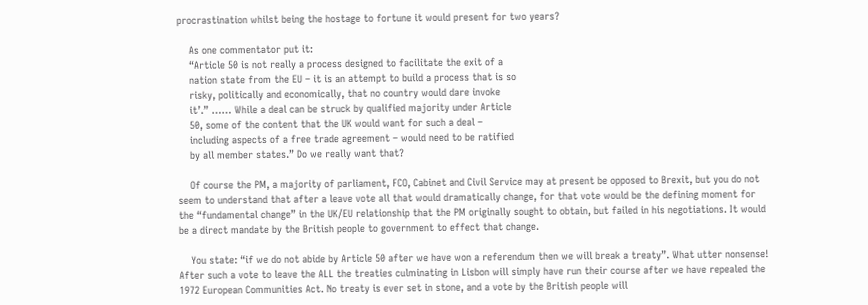procrastination whilst being the hostage to fortune it would present for two years?

    As one commentator put it:
    “Article 50 is not really a process designed to facilitate the exit of a
    nation state from the EU – it is an attempt to build a process that is so
    risky, politically and economically, that no country would dare invoke
    it’.” …… While a deal can be struck by qualified majority under Article
    50, some of the content that the UK would want for such a deal –
    including aspects of a free trade agreement – would need to be ratified
    by all member states.” Do we really want that?

    Of course the PM, a majority of parliament, FCO, Cabinet and Civil Service may at present be opposed to Brexit, but you do not seem to understand that after a leave vote all that would dramatically change, for that vote would be the defining moment for the “fundamental change” in the UK/EU relationship that the PM originally sought to obtain, but failed in his negotiations. It would be a direct mandate by the British people to government to effect that change.

    You state: “if we do not abide by Article 50 after we have won a referendum then we will break a treaty”. What utter nonsense! After such a vote to leave the ALL the treaties culminating in Lisbon will simply have run their course after we have repealed the 1972 European Communities Act. No treaty is ever set in stone, and a vote by the British people will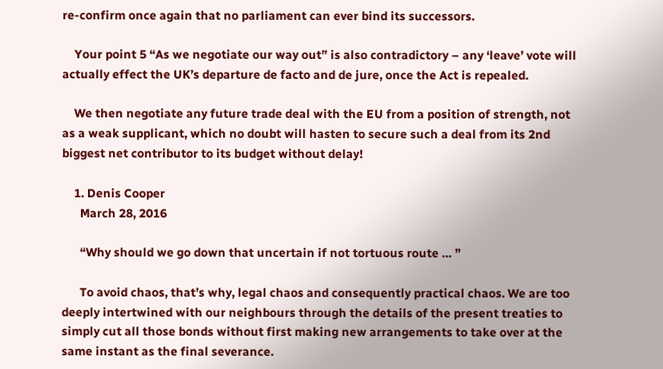re-confirm once again that no parliament can ever bind its successors.

    Your point 5 “As we negotiate our way out” is also contradictory – any ‘leave’ vote will actually effect the UK’s departure de facto and de jure, once the Act is repealed.

    We then negotiate any future trade deal with the EU from a position of strength, not as a weak supplicant, which no doubt will hasten to secure such a deal from its 2nd biggest net contributor to its budget without delay!

    1. Denis Cooper
      March 28, 2016

      “Why should we go down that uncertain if not tortuous route … ”

      To avoid chaos, that’s why, legal chaos and consequently practical chaos. We are too deeply intertwined with our neighbours through the details of the present treaties to simply cut all those bonds without first making new arrangements to take over at the same instant as the final severance.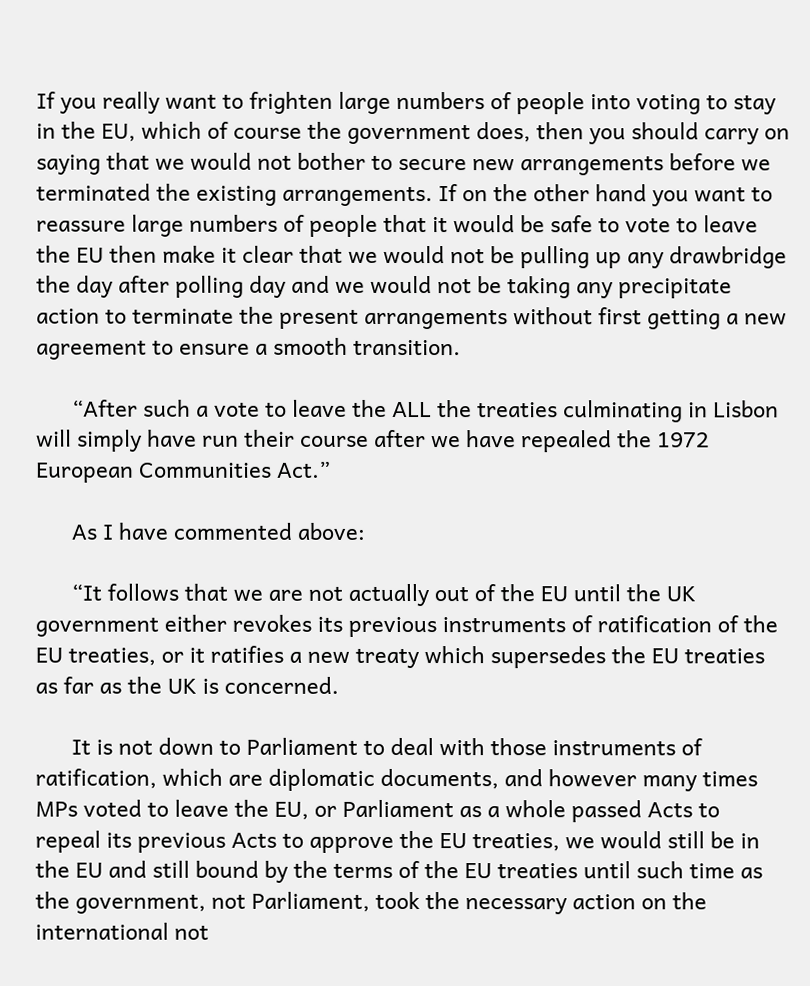If you really want to frighten large numbers of people into voting to stay in the EU, which of course the government does, then you should carry on saying that we would not bother to secure new arrangements before we terminated the existing arrangements. If on the other hand you want to reassure large numbers of people that it would be safe to vote to leave the EU then make it clear that we would not be pulling up any drawbridge the day after polling day and we would not be taking any precipitate action to terminate the present arrangements without first getting a new agreement to ensure a smooth transition.

      “After such a vote to leave the ALL the treaties culminating in Lisbon will simply have run their course after we have repealed the 1972 European Communities Act.”

      As I have commented above:

      “It follows that we are not actually out of the EU until the UK government either revokes its previous instruments of ratification of the EU treaties, or it ratifies a new treaty which supersedes the EU treaties as far as the UK is concerned.

      It is not down to Parliament to deal with those instruments of ratification, which are diplomatic documents, and however many times MPs voted to leave the EU, or Parliament as a whole passed Acts to repeal its previous Acts to approve the EU treaties, we would still be in the EU and still bound by the terms of the EU treaties until such time as the government, not Parliament, took the necessary action on the international not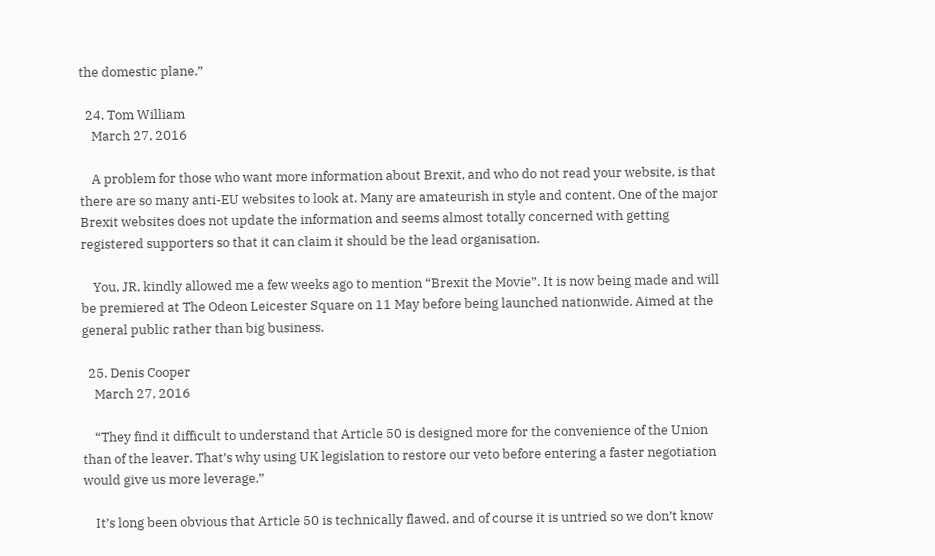the domestic plane.”

  24. Tom William
    March 27, 2016

    A problem for those who want more information about Brexit, and who do not read your website, is that there are so many anti-EU websites to look at. Many are amateurish in style and content. One of the major Brexit websites does not update the information and seems almost totally concerned with getting registered supporters so that it can claim it should be the lead organisation.

    You, JR, kindly allowed me a few weeks ago to mention “Brexit the Movie”. It is now being made and will be premiered at The Odeon Leicester Square on 11 May before being launched nationwide. Aimed at the general public rather than big business.

  25. Denis Cooper
    March 27, 2016

    “They find it difficult to understand that Article 50 is designed more for the convenience of the Union than of the leaver. That’s why using UK legislation to restore our veto before entering a faster negotiation would give us more leverage.”

    It’s long been obvious that Article 50 is technically flawed, and of course it is untried so we don’t know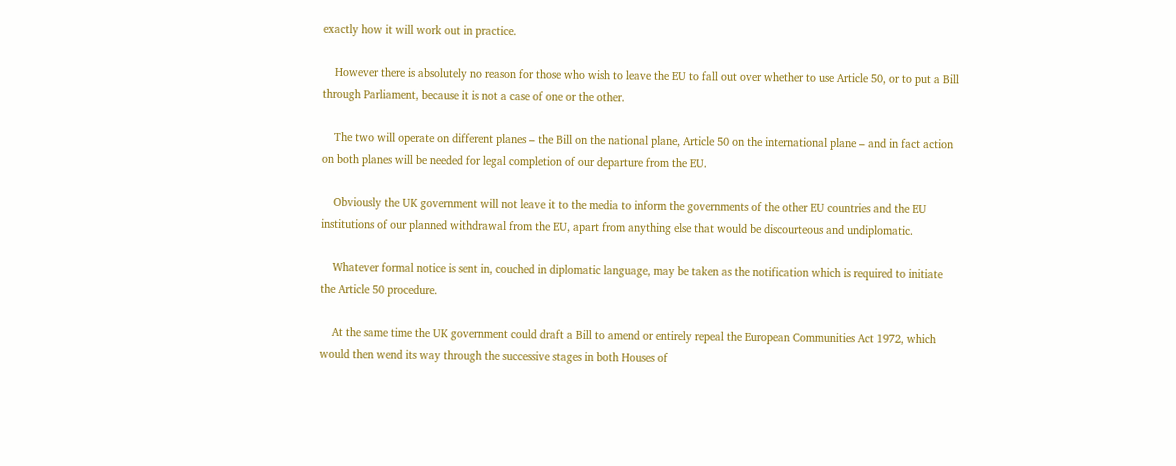exactly how it will work out in practice.

    However there is absolutely no reason for those who wish to leave the EU to fall out over whether to use Article 50, or to put a Bill through Parliament, because it is not a case of one or the other.

    The two will operate on different planes – the Bill on the national plane, Article 50 on the international plane – and in fact action on both planes will be needed for legal completion of our departure from the EU.

    Obviously the UK government will not leave it to the media to inform the governments of the other EU countries and the EU institutions of our planned withdrawal from the EU, apart from anything else that would be discourteous and undiplomatic.

    Whatever formal notice is sent in, couched in diplomatic language, may be taken as the notification which is required to initiate the Article 50 procedure.

    At the same time the UK government could draft a Bill to amend or entirely repeal the European Communities Act 1972, which would then wend its way through the successive stages in both Houses of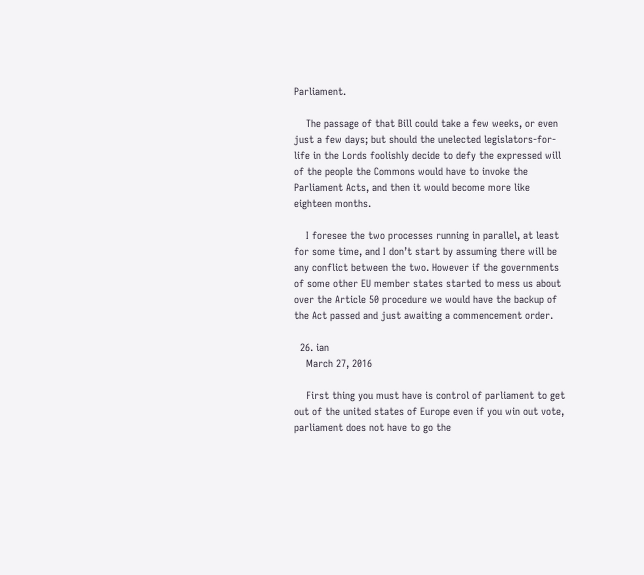Parliament.

    The passage of that Bill could take a few weeks, or even just a few days; but should the unelected legislators-for-life in the Lords foolishly decide to defy the expressed will of the people the Commons would have to invoke the Parliament Acts, and then it would become more like eighteen months.

    I foresee the two processes running in parallel, at least for some time, and I don’t start by assuming there will be any conflict between the two. However if the governments of some other EU member states started to mess us about over the Article 50 procedure we would have the backup of the Act passed and just awaiting a commencement order.

  26. ian
    March 27, 2016

    First thing you must have is control of parliament to get out of the united states of Europe even if you win out vote, parliament does not have to go the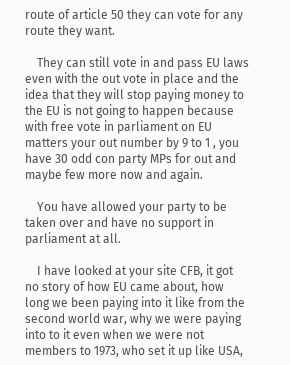route of article 50 they can vote for any route they want.

    They can still vote in and pass EU laws even with the out vote in place and the idea that they will stop paying money to the EU is not going to happen because with free vote in parliament on EU matters your out number by 9 to 1 , you have 30 odd con party MPs for out and maybe few more now and again.

    You have allowed your party to be taken over and have no support in parliament at all.

    I have looked at your site CFB, it got no story of how EU came about, how long we been paying into it like from the second world war, why we were paying into to it even when we were not members to 1973, who set it up like USA,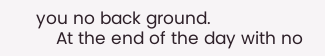you no back ground.
    At the end of the day with no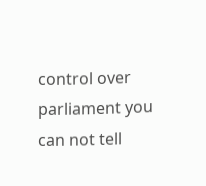control over parliament you can not tell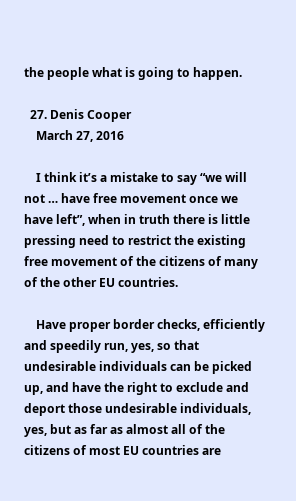the people what is going to happen.

  27. Denis Cooper
    March 27, 2016

    I think it’s a mistake to say “we will not … have free movement once we have left”, when in truth there is little pressing need to restrict the existing free movement of the citizens of many of the other EU countries.

    Have proper border checks, efficiently and speedily run, yes, so that undesirable individuals can be picked up, and have the right to exclude and deport those undesirable individuals, yes, but as far as almost all of the citizens of most EU countries are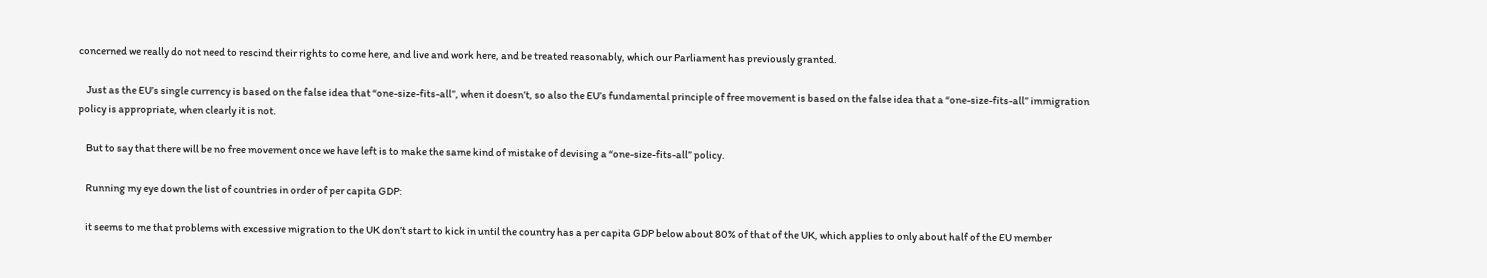concerned we really do not need to rescind their rights to come here, and live and work here, and be treated reasonably, which our Parliament has previously granted.

    Just as the EU’s single currency is based on the false idea that “one-size-fits-all”, when it doesn’t, so also the EU’s fundamental principle of free movement is based on the false idea that a “one-size-fits-all” immigration policy is appropriate, when clearly it is not.

    But to say that there will be no free movement once we have left is to make the same kind of mistake of devising a “one-size-fits-all” policy.

    Running my eye down the list of countries in order of per capita GDP:

    it seems to me that problems with excessive migration to the UK don’t start to kick in until the country has a per capita GDP below about 80% of that of the UK, which applies to only about half of the EU member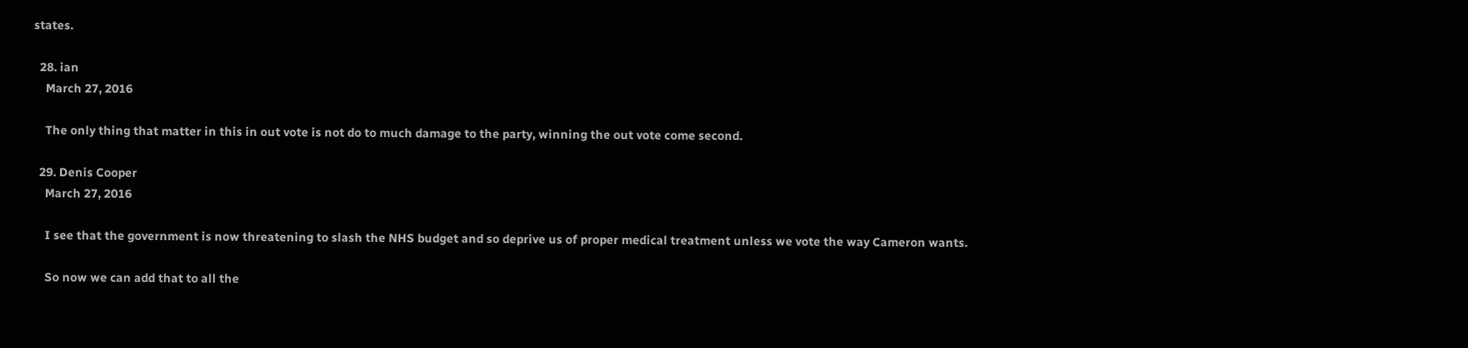states.

  28. ian
    March 27, 2016

    The only thing that matter in this in out vote is not do to much damage to the party, winning the out vote come second.

  29. Denis Cooper
    March 27, 2016

    I see that the government is now threatening to slash the NHS budget and so deprive us of proper medical treatment unless we vote the way Cameron wants.

    So now we can add that to all the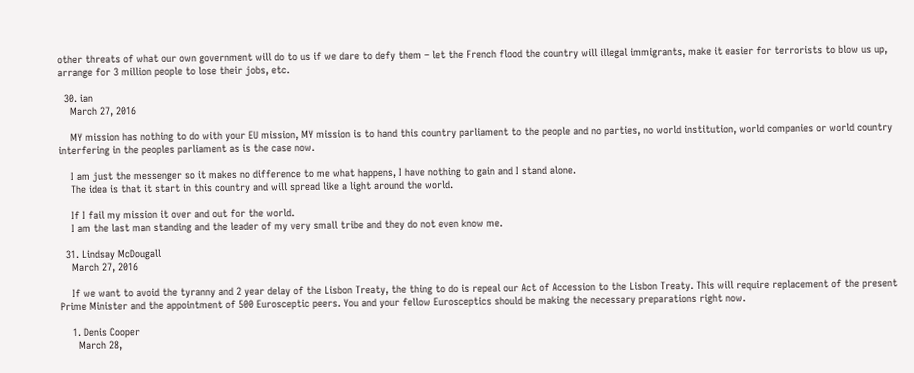other threats of what our own government will do to us if we dare to defy them – let the French flood the country will illegal immigrants, make it easier for terrorists to blow us up, arrange for 3 million people to lose their jobs, etc.

  30. ian
    March 27, 2016

    MY mission has nothing to do with your EU mission, MY mission is to hand this country parliament to the people and no parties, no world institution, world companies or world country interfering in the peoples parliament as is the case now.

    I am just the messenger so it makes no difference to me what happens, I have nothing to gain and I stand alone.
    The idea is that it start in this country and will spread like a light around the world.

    If I fail my mission it over and out for the world.
    I am the last man standing and the leader of my very small tribe and they do not even know me.

  31. Lindsay McDougall
    March 27, 2016

    If we want to avoid the tyranny and 2 year delay of the Lisbon Treaty, the thing to do is repeal our Act of Accession to the Lisbon Treaty. This will require replacement of the present Prime Minister and the appointment of 500 Eurosceptic peers. You and your fellow Eurosceptics should be making the necessary preparations right now.

    1. Denis Cooper
      March 28,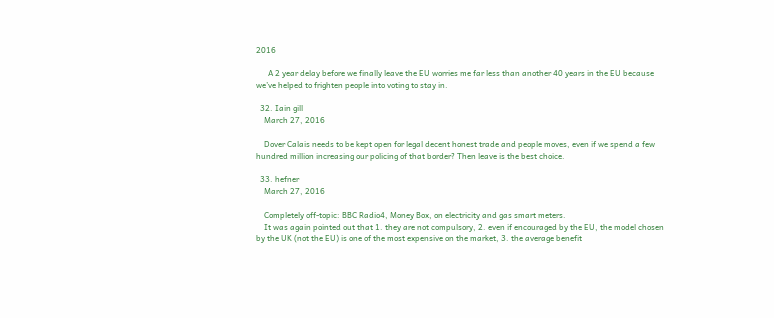2016

      A 2 year delay before we finally leave the EU worries me far less than another 40 years in the EU because we’ve helped to frighten people into voting to stay in.

  32. Iain gill
    March 27, 2016

    Dover Calais needs to be kept open for legal decent honest trade and people moves, even if we spend a few hundred million increasing our policing of that border? Then leave is the best choice.

  33. hefner
    March 27, 2016

    Completely off-topic: BBC Radio4, Money Box, on electricity and gas smart meters.
    It was again pointed out that 1. they are not compulsory, 2. even if encouraged by the EU, the model chosen by the UK (not the EU) is one of the most expensive on the market, 3. the average benefit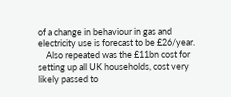of a change in behaviour in gas and electricity use is forecast to be £26/year.
    Also repeated was the £11bn cost for setting up all UK households, cost very likely passed to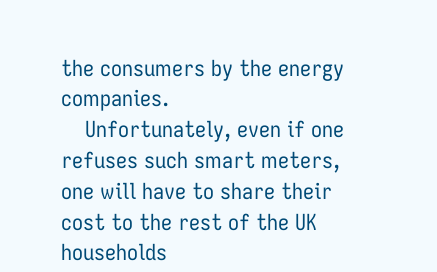the consumers by the energy companies.
    Unfortunately, even if one refuses such smart meters, one will have to share their cost to the rest of the UK households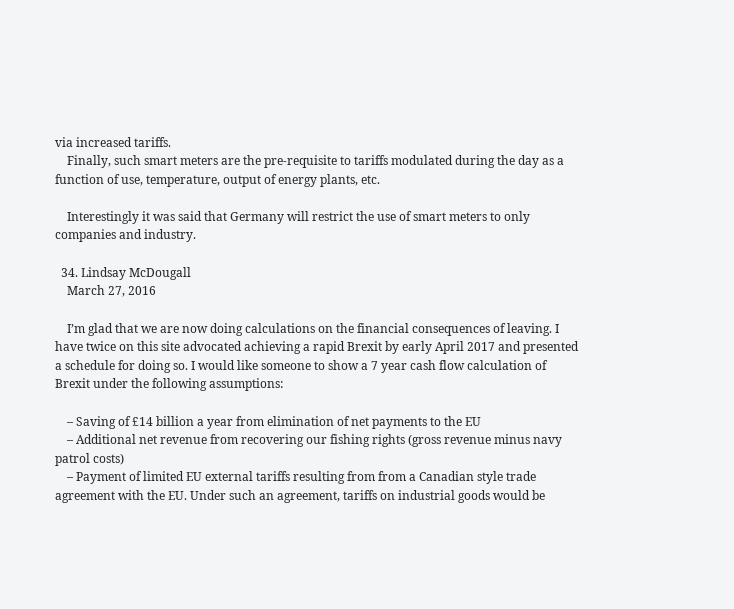via increased tariffs.
    Finally, such smart meters are the pre-requisite to tariffs modulated during the day as a function of use, temperature, output of energy plants, etc.

    Interestingly it was said that Germany will restrict the use of smart meters to only companies and industry.

  34. Lindsay McDougall
    March 27, 2016

    I’m glad that we are now doing calculations on the financial consequences of leaving. I have twice on this site advocated achieving a rapid Brexit by early April 2017 and presented a schedule for doing so. I would like someone to show a 7 year cash flow calculation of Brexit under the following assumptions:

    – Saving of £14 billion a year from elimination of net payments to the EU
    – Additional net revenue from recovering our fishing rights (gross revenue minus navy patrol costs)
    – Payment of limited EU external tariffs resulting from from a Canadian style trade agreement with the EU. Under such an agreement, tariffs on industrial goods would be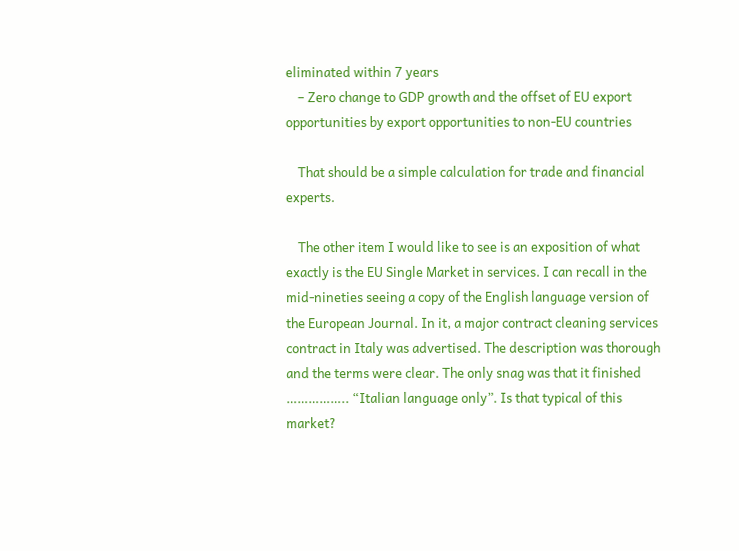eliminated within 7 years
    – Zero change to GDP growth and the offset of EU export opportunities by export opportunities to non-EU countries

    That should be a simple calculation for trade and financial experts.

    The other item I would like to see is an exposition of what exactly is the EU Single Market in services. I can recall in the mid-nineties seeing a copy of the English language version of the European Journal. In it, a major contract cleaning services contract in Italy was advertised. The description was thorough and the terms were clear. The only snag was that it finished …………….. “Italian language only”. Is that typical of this market?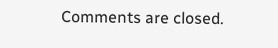Comments are closed.